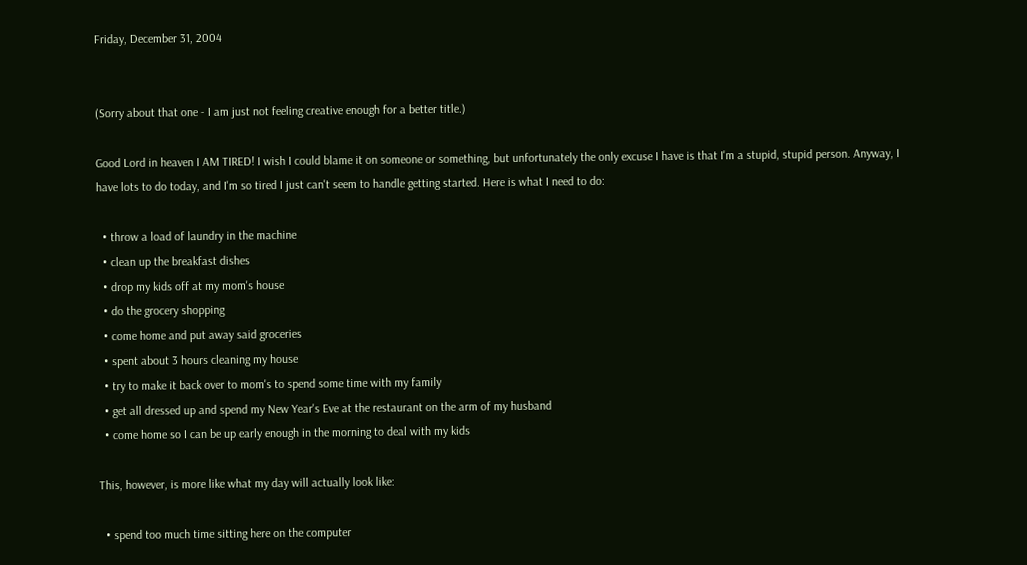Friday, December 31, 2004


(Sorry about that one - I am just not feeling creative enough for a better title.)

Good Lord in heaven I AM TIRED! I wish I could blame it on someone or something, but unfortunately the only excuse I have is that I'm a stupid, stupid person. Anyway, I have lots to do today, and I'm so tired I just can't seem to handle getting started. Here is what I need to do:

  • throw a load of laundry in the machine
  • clean up the breakfast dishes
  • drop my kids off at my mom's house
  • do the grocery shopping
  • come home and put away said groceries
  • spent about 3 hours cleaning my house
  • try to make it back over to mom's to spend some time with my family
  • get all dressed up and spend my New Year's Eve at the restaurant on the arm of my husband
  • come home so I can be up early enough in the morning to deal with my kids

This, however, is more like what my day will actually look like:

  • spend too much time sitting here on the computer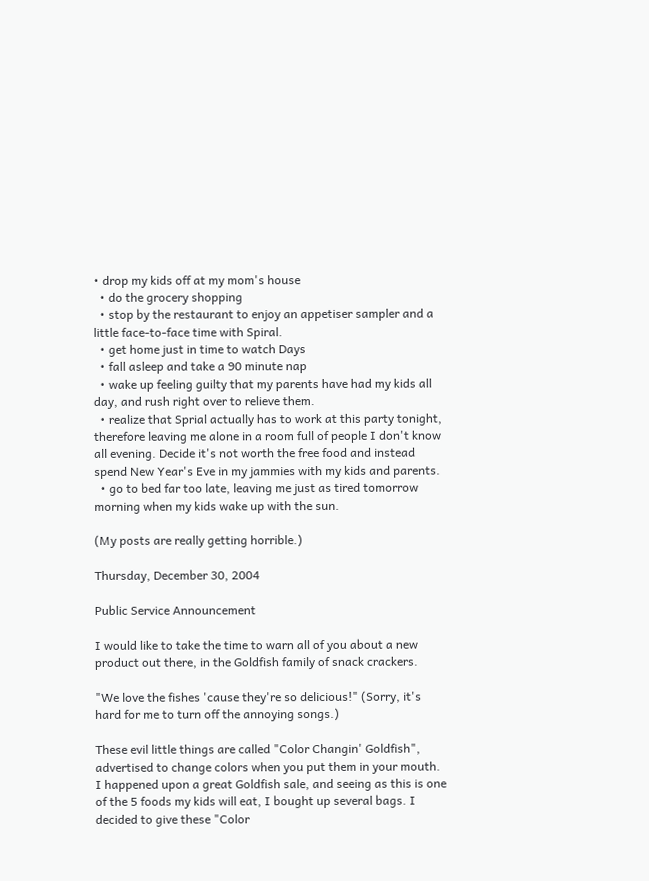• drop my kids off at my mom's house
  • do the grocery shopping
  • stop by the restaurant to enjoy an appetiser sampler and a little face-to-face time with Spiral.
  • get home just in time to watch Days
  • fall asleep and take a 90 minute nap
  • wake up feeling guilty that my parents have had my kids all day, and rush right over to relieve them.
  • realize that Sprial actually has to work at this party tonight, therefore leaving me alone in a room full of people I don't know all evening. Decide it's not worth the free food and instead spend New Year's Eve in my jammies with my kids and parents.
  • go to bed far too late, leaving me just as tired tomorrow morning when my kids wake up with the sun.

(My posts are really getting horrible.)

Thursday, December 30, 2004

Public Service Announcement

I would like to take the time to warn all of you about a new product out there, in the Goldfish family of snack crackers.

"We love the fishes 'cause they're so delicious!" (Sorry, it's hard for me to turn off the annoying songs.)

These evil little things are called "Color Changin' Goldfish", advertised to change colors when you put them in your mouth. I happened upon a great Goldfish sale, and seeing as this is one of the 5 foods my kids will eat, I bought up several bags. I decided to give these "Color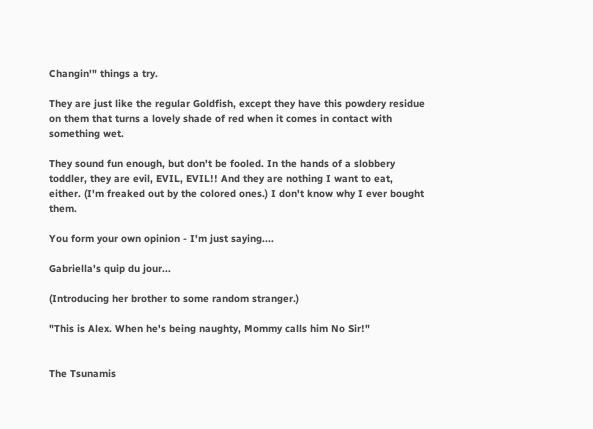Changin'" things a try.

They are just like the regular Goldfish, except they have this powdery residue on them that turns a lovely shade of red when it comes in contact with something wet.

They sound fun enough, but don't be fooled. In the hands of a slobbery toddler, they are evil, EVIL, EVIL!! And they are nothing I want to eat, either. (I'm freaked out by the colored ones.) I don't know why I ever bought them.

You form your own opinion - I'm just saying....

Gabriella's quip du jour...

(Introducing her brother to some random stranger.)

"This is Alex. When he's being naughty, Mommy calls him No Sir!"


The Tsunamis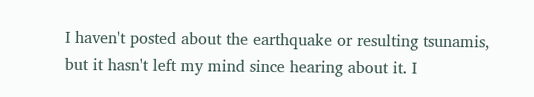I haven't posted about the earthquake or resulting tsunamis, but it hasn't left my mind since hearing about it. I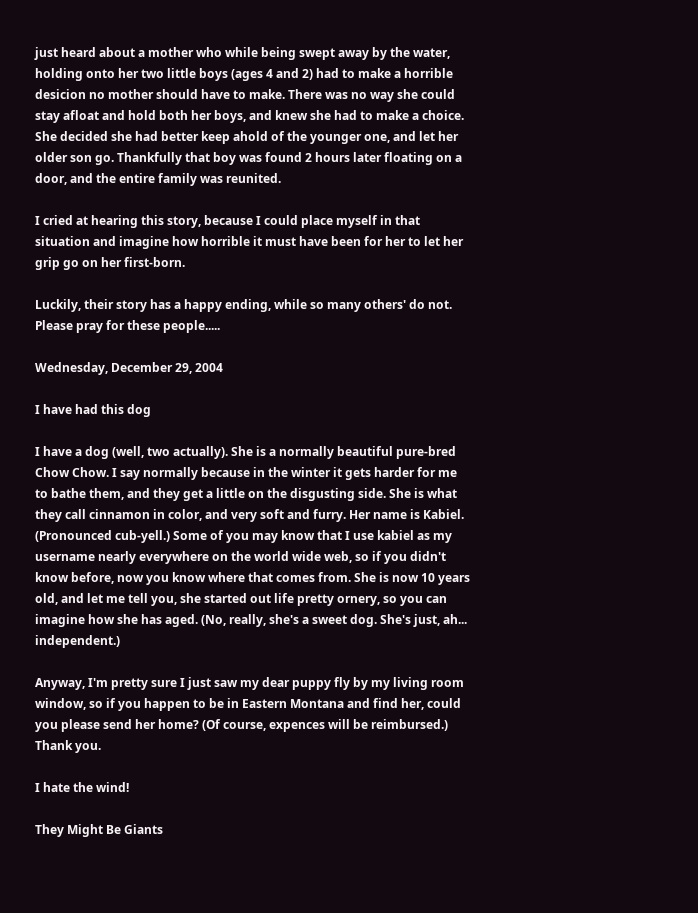just heard about a mother who while being swept away by the water, holding onto her two little boys (ages 4 and 2) had to make a horrible desicion no mother should have to make. There was no way she could stay afloat and hold both her boys, and knew she had to make a choice. She decided she had better keep ahold of the younger one, and let her older son go. Thankfully that boy was found 2 hours later floating on a door, and the entire family was reunited.

I cried at hearing this story, because I could place myself in that situation and imagine how horrible it must have been for her to let her grip go on her first-born.

Luckily, their story has a happy ending, while so many others' do not. Please pray for these people.....

Wednesday, December 29, 2004

I have had this dog

I have a dog (well, two actually). She is a normally beautiful pure-bred Chow Chow. I say normally because in the winter it gets harder for me to bathe them, and they get a little on the disgusting side. She is what they call cinnamon in color, and very soft and furry. Her name is Kabiel. (Pronounced cub-yell.) Some of you may know that I use kabiel as my username nearly everywhere on the world wide web, so if you didn't know before, now you know where that comes from. She is now 10 years old, and let me tell you, she started out life pretty ornery, so you can imagine how she has aged. (No, really, she's a sweet dog. She's just, ah... independent.)

Anyway, I'm pretty sure I just saw my dear puppy fly by my living room window, so if you happen to be in Eastern Montana and find her, could you please send her home? (Of course, expences will be reimbursed.) Thank you.

I hate the wind!

They Might Be Giants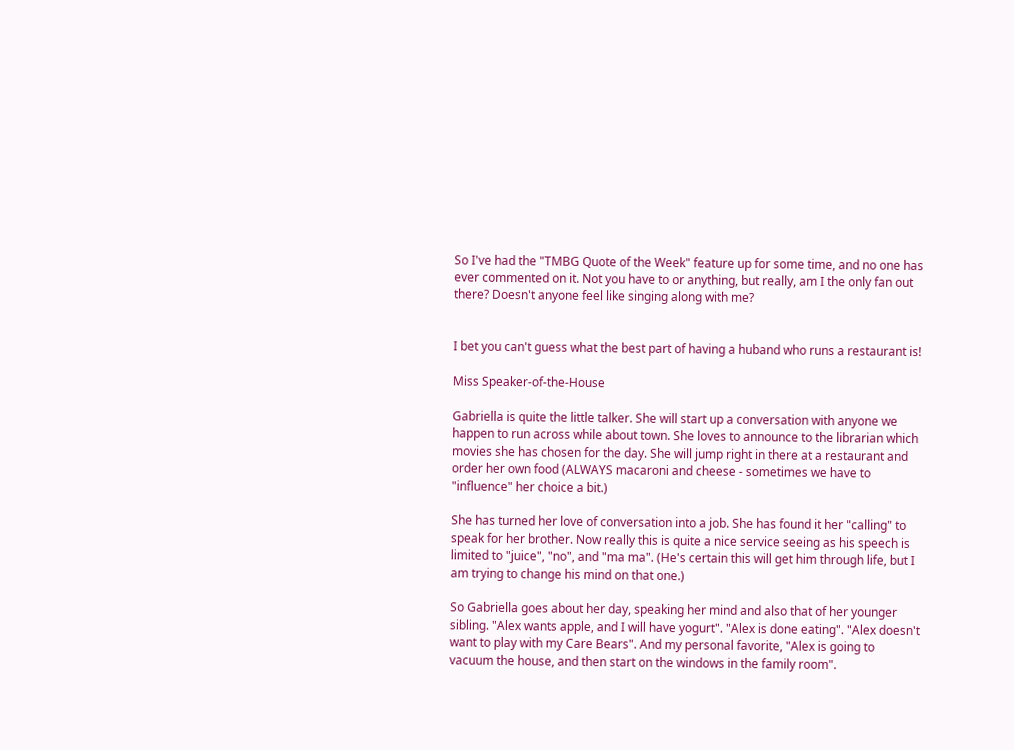So I've had the "TMBG Quote of the Week" feature up for some time, and no one has ever commented on it. Not you have to or anything, but really, am I the only fan out there? Doesn't anyone feel like singing along with me?


I bet you can't guess what the best part of having a huband who runs a restaurant is!

Miss Speaker-of-the-House

Gabriella is quite the little talker. She will start up a conversation with anyone we happen to run across while about town. She loves to announce to the librarian which movies she has chosen for the day. She will jump right in there at a restaurant and order her own food (ALWAYS macaroni and cheese - sometimes we have to "influence" her choice a bit.)

She has turned her love of conversation into a job. She has found it her "calling" to speak for her brother. Now really this is quite a nice service seeing as his speech is limited to "juice", "no", and "ma ma". (He's certain this will get him through life, but I am trying to change his mind on that one.)

So Gabriella goes about her day, speaking her mind and also that of her younger sibling. "Alex wants apple, and I will have yogurt". "Alex is done eating". "Alex doesn't want to play with my Care Bears". And my personal favorite, "Alex is going to vacuum the house, and then start on the windows in the family room".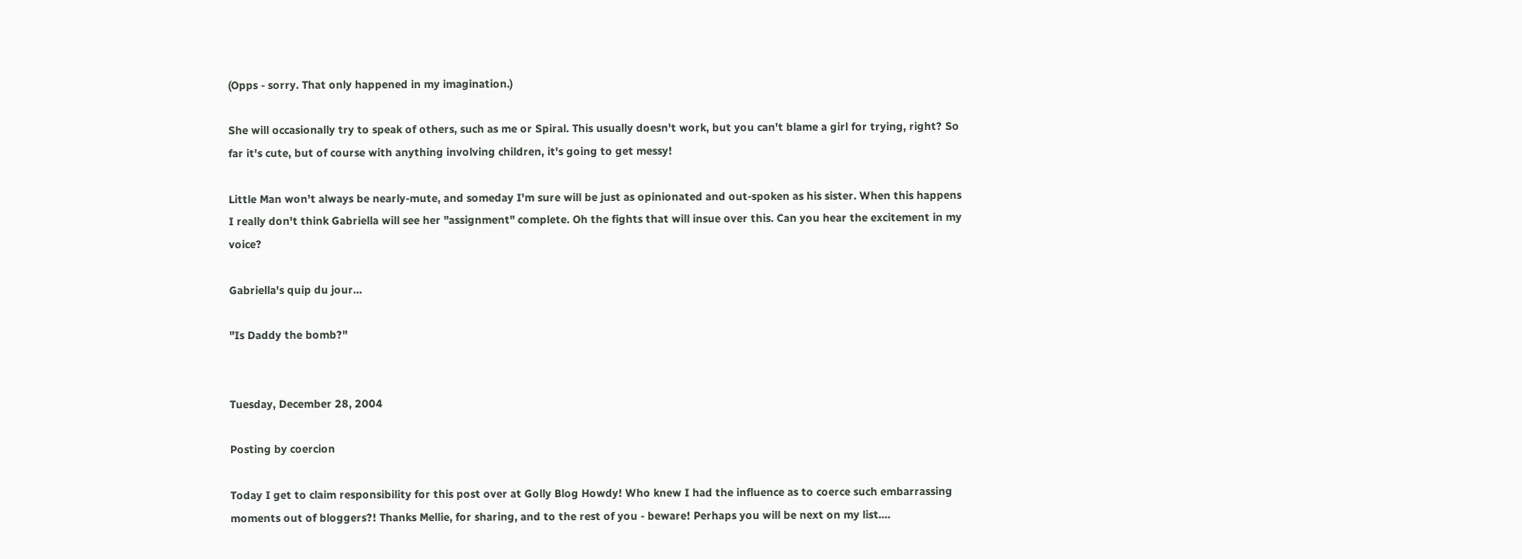(Opps - sorry. That only happened in my imagination.)

She will occasionally try to speak of others, such as me or Spiral. This usually doesn't work, but you can't blame a girl for trying, right? So far it's cute, but of course with anything involving children, it's going to get messy!

Little Man won't always be nearly-mute, and someday I'm sure will be just as opinionated and out-spoken as his sister. When this happens I really don't think Gabriella will see her "assignment" complete. Oh the fights that will insue over this. Can you hear the excitement in my voice?

Gabriella's quip du jour...

"Is Daddy the bomb?"


Tuesday, December 28, 2004

Posting by coercion

Today I get to claim responsibility for this post over at Golly Blog Howdy! Who knew I had the influence as to coerce such embarrassing moments out of bloggers?! Thanks Mellie, for sharing, and to the rest of you - beware! Perhaps you will be next on my list....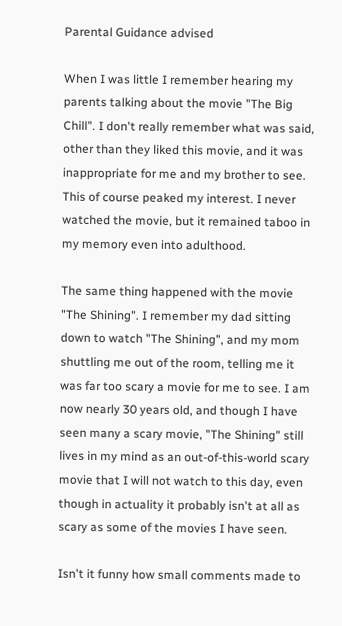Parental Guidance advised

When I was little I remember hearing my parents talking about the movie "The Big Chill". I don't really remember what was said, other than they liked this movie, and it was inappropriate for me and my brother to see. This of course peaked my interest. I never watched the movie, but it remained taboo in my memory even into adulthood.

The same thing happened with the movie "The Shining". I remember my dad sitting down to watch "The Shining", and my mom shuttling me out of the room, telling me it was far too scary a movie for me to see. I am now nearly 30 years old, and though I have seen many a scary movie, "The Shining" still lives in my mind as an out-of-this-world scary movie that I will not watch to this day, even though in actuality it probably isn't at all as scary as some of the movies I have seen.

Isn't it funny how small comments made to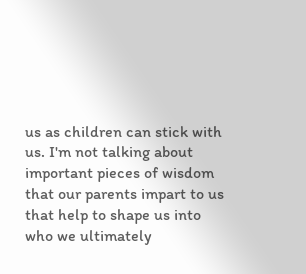us as children can stick with us. I'm not talking about important pieces of wisdom that our parents impart to us that help to shape us into who we ultimately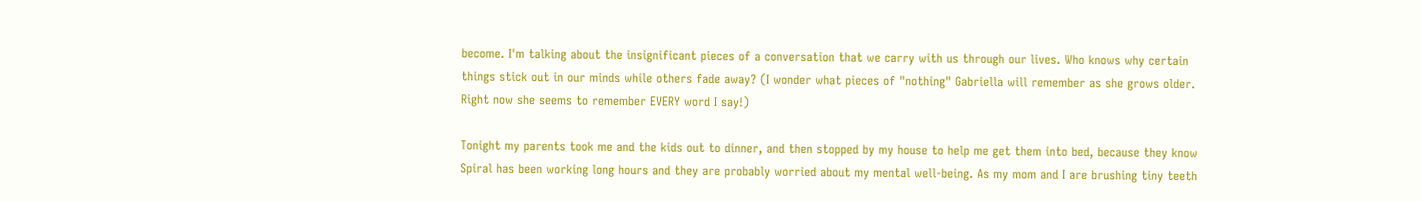become. I'm talking about the insignificant pieces of a conversation that we carry with us through our lives. Who knows why certain things stick out in our minds while others fade away? (I wonder what pieces of "nothing" Gabriella will remember as she grows older. Right now she seems to remember EVERY word I say!)

Tonight my parents took me and the kids out to dinner, and then stopped by my house to help me get them into bed, because they know Spiral has been working long hours and they are probably worried about my mental well-being. As my mom and I are brushing tiny teeth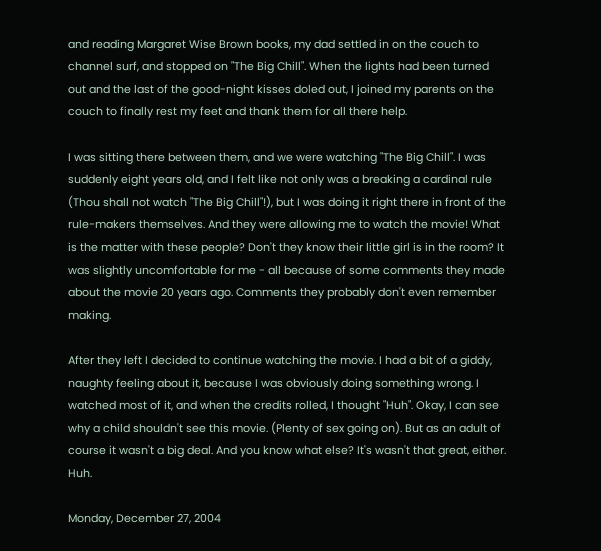and reading Margaret Wise Brown books, my dad settled in on the couch to channel surf, and stopped on "The Big Chill". When the lights had been turned out and the last of the good-night kisses doled out, I joined my parents on the couch to finally rest my feet and thank them for all there help.

I was sitting there between them, and we were watching "The Big Chill". I was suddenly eight years old, and I felt like not only was a breaking a cardinal rule (Thou shall not watch "The Big Chill"!), but I was doing it right there in front of the rule-makers themselves. And they were allowing me to watch the movie! What is the matter with these people? Don't they know their little girl is in the room? It was slightly uncomfortable for me - all because of some comments they made about the movie 20 years ago. Comments they probably don't even remember making.

After they left I decided to continue watching the movie. I had a bit of a giddy, naughty feeling about it, because I was obviously doing something wrong. I watched most of it, and when the credits rolled, I thought "Huh". Okay, I can see why a child shouldn't see this movie. (Plenty of sex going on). But as an adult of course it wasn't a big deal. And you know what else? It's wasn't that great, either. Huh.

Monday, December 27, 2004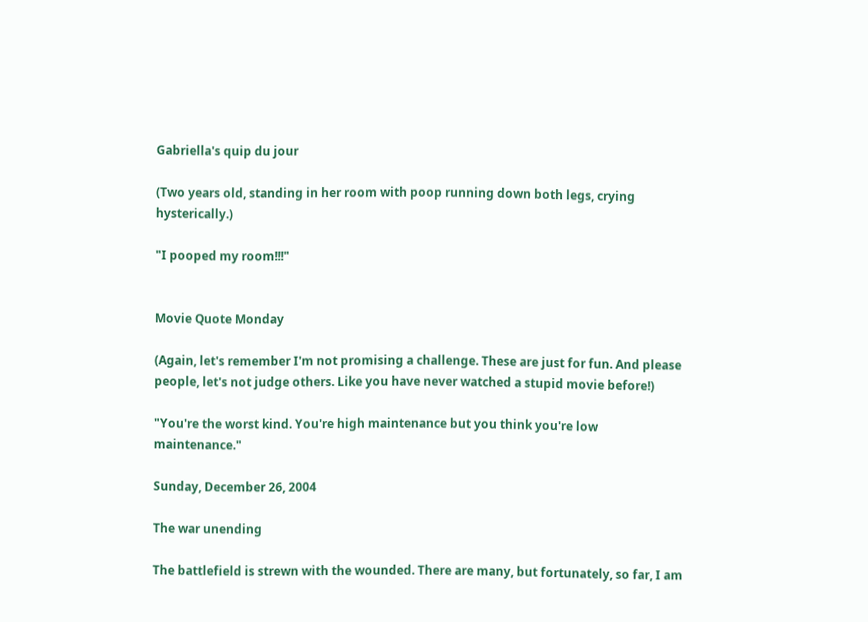Gabriella's quip du jour

(Two years old, standing in her room with poop running down both legs, crying hysterically.)

"I pooped my room!!!"


Movie Quote Monday

(Again, let's remember I'm not promising a challenge. These are just for fun. And please people, let's not judge others. Like you have never watched a stupid movie before!)

"You're the worst kind. You're high maintenance but you think you're low maintenance."

Sunday, December 26, 2004

The war unending

The battlefield is strewn with the wounded. There are many, but fortunately, so far, I am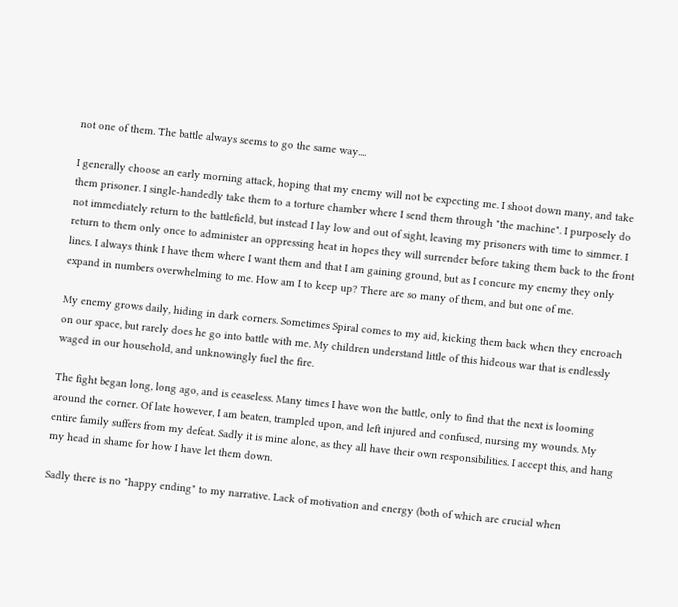not one of them. The battle always seems to go the same way....

I generally choose an early morning attack, hoping that my enemy will not be expecting me. I shoot down many, and take them prisoner. I single-handedly take them to a torture chamber where I send them through "the machine". I purposely do not immediately return to the battlefield, but instead I lay low and out of sight, leaving my prisoners with time to simmer. I return to them only once to administer an oppressing heat in hopes they will surrender before taking them back to the front lines. I always think I have them where I want them and that I am gaining ground, but as I concure my enemy they only expand in numbers overwhelming to me. How am I to keep up? There are so many of them, and but one of me.

My enemy grows daily, hiding in dark corners. Sometimes Spiral comes to my aid, kicking them back when they encroach on our space, but rarely does he go into battle with me. My children understand little of this hideous war that is endlessly waged in our household, and unknowingly fuel the fire.

The fight began long, long ago, and is ceaseless. Many times I have won the battle, only to find that the next is looming around the corner. Of late however, I am beaten, trampled upon, and left injured and confused, nursing my wounds. My entire family suffers from my defeat. Sadly it is mine alone, as they all have their own responsibilities. I accept this, and hang my head in shame for how I have let them down.

Sadly there is no "happy ending" to my narrative. Lack of motivation and energy (both of which are crucial when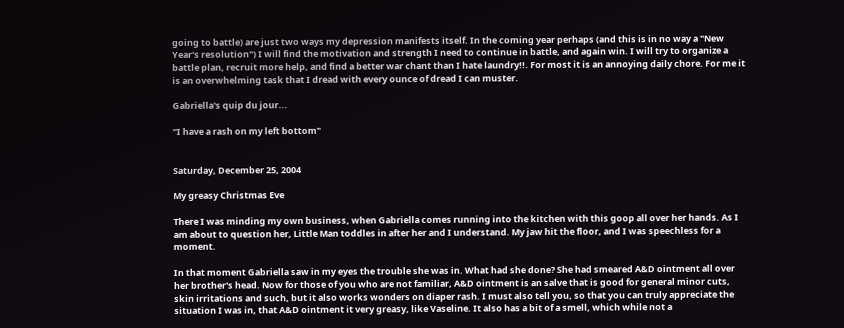going to battle) are just two ways my depression manifests itself. In the coming year perhaps (and this is in no way a "New Year's resolution") I will find the motivation and strength I need to continue in battle, and again win. I will try to organize a battle plan, recruit more help, and find a better war chant than I hate laundry!!. For most it is an annoying daily chore. For me it is an overwhelming task that I dread with every ounce of dread I can muster.

Gabriella's quip du jour...

"I have a rash on my left bottom"


Saturday, December 25, 2004

My greasy Christmas Eve

There I was minding my own business, when Gabriella comes running into the kitchen with this goop all over her hands. As I am about to question her, Little Man toddles in after her and I understand. My jaw hit the floor, and I was speechless for a moment.

In that moment Gabriella saw in my eyes the trouble she was in. What had she done? She had smeared A&D ointment all over her brother's head. Now for those of you who are not familiar, A&D ointment is an salve that is good for general minor cuts, skin irritations and such, but it also works wonders on diaper rash. I must also tell you, so that you can truly appreciate the situation I was in, that A&D ointment it very greasy, like Vaseline. It also has a bit of a smell, which while not a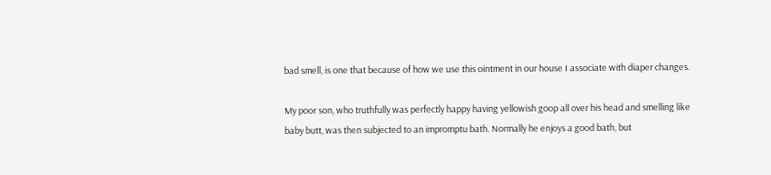bad smell, is one that because of how we use this ointment in our house I associate with diaper changes.

My poor son, who truthfully was perfectly happy having yellowish goop all over his head and smelling like baby butt, was then subjected to an impromptu bath. Normally he enjoys a good bath, but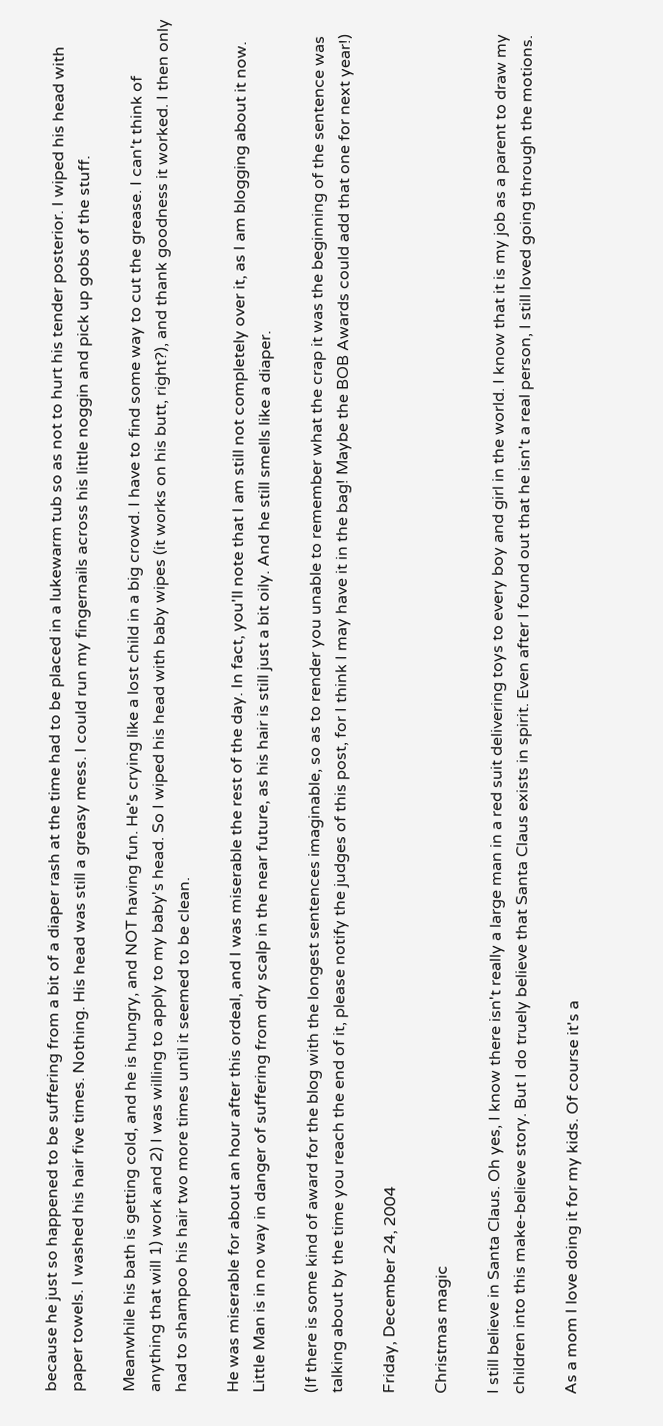because he just so happened to be suffering from a bit of a diaper rash at the time had to be placed in a lukewarm tub so as not to hurt his tender posterior. I wiped his head with paper towels. I washed his hair five times. Nothing. His head was still a greasy mess. I could run my fingernails across his little noggin and pick up gobs of the stuff.

Meanwhile his bath is getting cold, and he is hungry, and NOT having fun. He's crying like a lost child in a big crowd. I have to find some way to cut the grease. I can't think of anything that will 1) work and 2) I was willing to apply to my baby's head. So I wiped his head with baby wipes (it works on his butt, right?), and thank goodness it worked. I then only had to shampoo his hair two more times until it seemed to be clean.

He was miserable for about an hour after this ordeal, and I was miserable the rest of the day. In fact, you'll note that I am still not completely over it, as I am blogging about it now. Little Man is in no way in danger of suffering from dry scalp in the near future, as his hair is still just a bit oily. And he still smells like a diaper.

(If there is some kind of award for the blog with the longest sentences imaginable, so as to render you unable to remember what the crap it was the beginning of the sentence was talking about by the time you reach the end of it, please notify the judges of this post, for I think I may have it in the bag! Maybe the BOB Awards could add that one for next year!)

Friday, December 24, 2004

Christmas magic

I still believe in Santa Claus. Oh yes, I know there isn't really a large man in a red suit delivering toys to every boy and girl in the world. I know that it is my job as a parent to draw my children into this make-believe story. But I do truely believe that Santa Claus exists in spirit. Even after I found out that he isn't a real person, I still loved going through the motions.

As a mom I love doing it for my kids. Of course it's a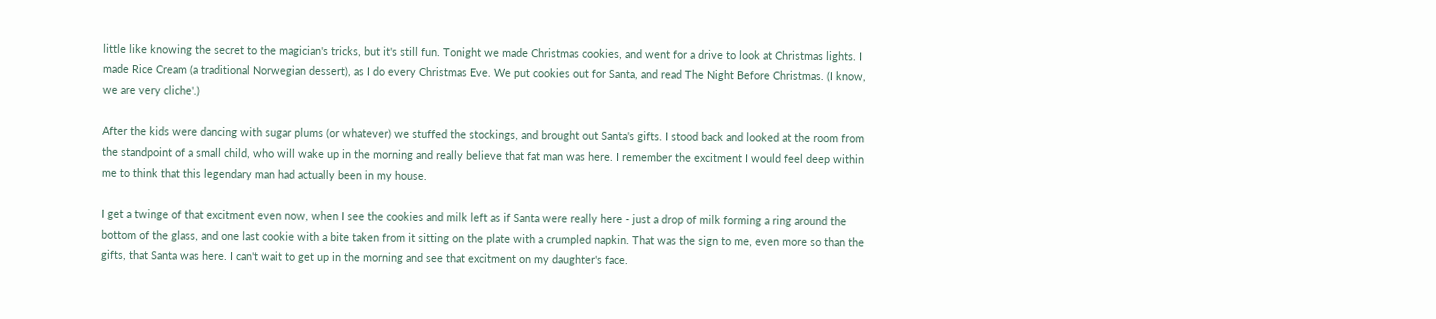little like knowing the secret to the magician's tricks, but it's still fun. Tonight we made Christmas cookies, and went for a drive to look at Christmas lights. I made Rice Cream (a traditional Norwegian dessert), as I do every Christmas Eve. We put cookies out for Santa, and read The Night Before Christmas. (I know, we are very cliche'.)

After the kids were dancing with sugar plums (or whatever) we stuffed the stockings, and brought out Santa's gifts. I stood back and looked at the room from the standpoint of a small child, who will wake up in the morning and really believe that fat man was here. I remember the excitment I would feel deep within me to think that this legendary man had actually been in my house.

I get a twinge of that excitment even now, when I see the cookies and milk left as if Santa were really here - just a drop of milk forming a ring around the bottom of the glass, and one last cookie with a bite taken from it sitting on the plate with a crumpled napkin. That was the sign to me, even more so than the gifts, that Santa was here. I can't wait to get up in the morning and see that excitment on my daughter's face.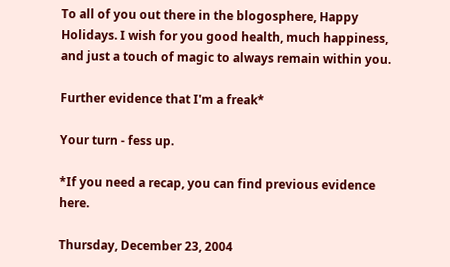To all of you out there in the blogosphere, Happy Holidays. I wish for you good health, much happiness, and just a touch of magic to always remain within you.

Further evidence that I'm a freak*

Your turn - fess up.

*If you need a recap, you can find previous evidence here.

Thursday, December 23, 2004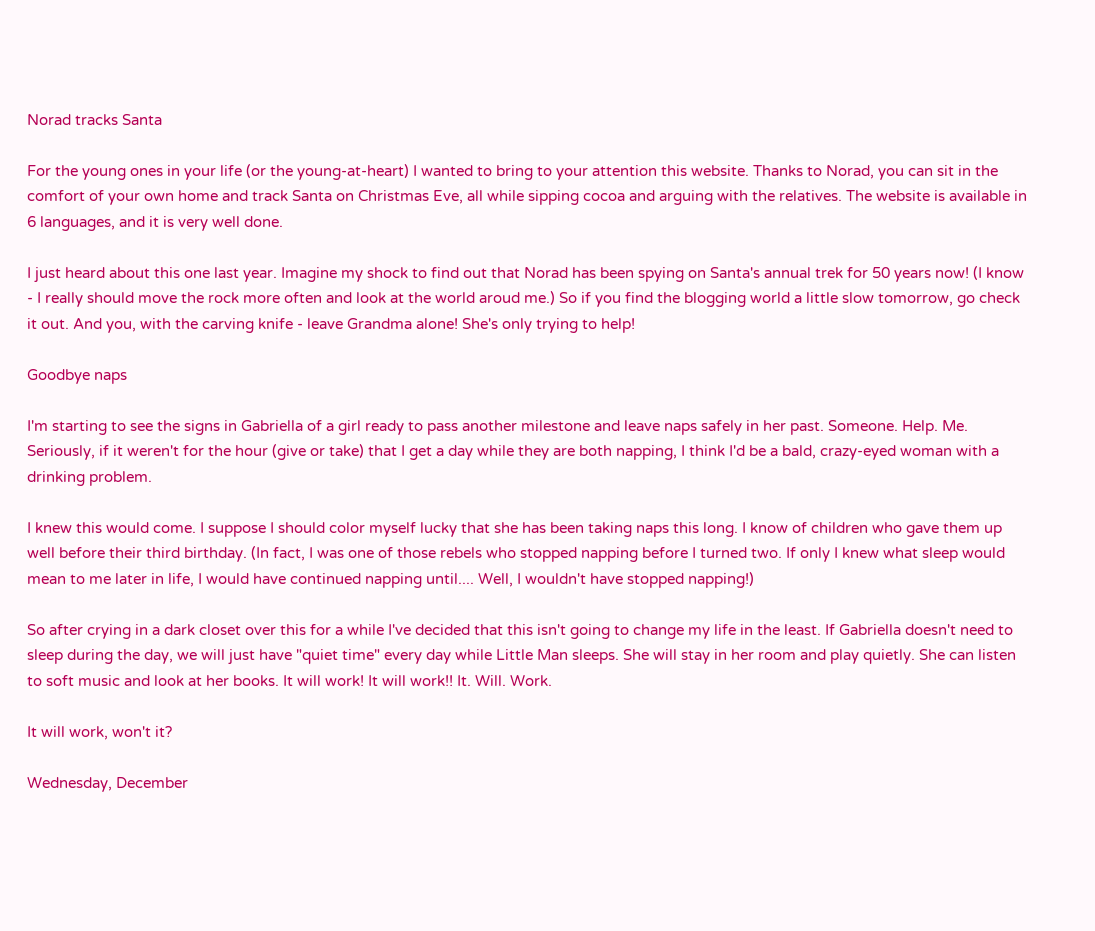Norad tracks Santa

For the young ones in your life (or the young-at-heart) I wanted to bring to your attention this website. Thanks to Norad, you can sit in the comfort of your own home and track Santa on Christmas Eve, all while sipping cocoa and arguing with the relatives. The website is available in 6 languages, and it is very well done.

I just heard about this one last year. Imagine my shock to find out that Norad has been spying on Santa's annual trek for 50 years now! (I know - I really should move the rock more often and look at the world aroud me.) So if you find the blogging world a little slow tomorrow, go check it out. And you, with the carving knife - leave Grandma alone! She's only trying to help!

Goodbye naps

I'm starting to see the signs in Gabriella of a girl ready to pass another milestone and leave naps safely in her past. Someone. Help. Me. Seriously, if it weren't for the hour (give or take) that I get a day while they are both napping, I think I'd be a bald, crazy-eyed woman with a drinking problem.

I knew this would come. I suppose I should color myself lucky that she has been taking naps this long. I know of children who gave them up well before their third birthday. (In fact, I was one of those rebels who stopped napping before I turned two. If only I knew what sleep would mean to me later in life, I would have continued napping until.... Well, I wouldn't have stopped napping!)

So after crying in a dark closet over this for a while I've decided that this isn't going to change my life in the least. If Gabriella doesn't need to sleep during the day, we will just have "quiet time" every day while Little Man sleeps. She will stay in her room and play quietly. She can listen to soft music and look at her books. It will work! It will work!! It. Will. Work.

It will work, won't it?

Wednesday, December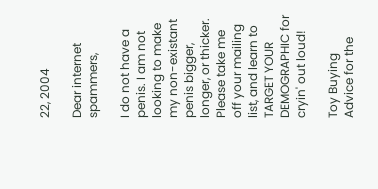22, 2004

Dear internet spammers,

I do not have a penis. I am not looking to make my non-existant penis bigger, longer, or thicker. Please take me off your mailing list, and learn to TARGET YOUR DEMOGRAPHIC for cryin' out loud!

Toy Buying Advice for the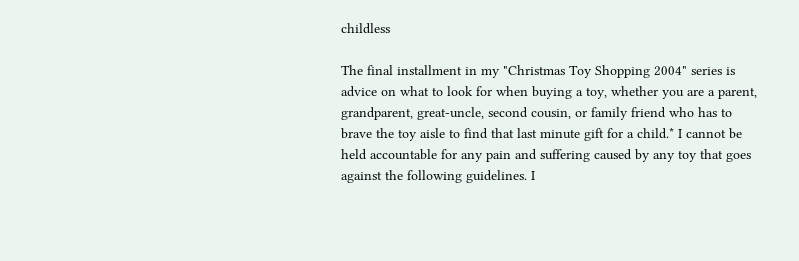childless

The final installment in my "Christmas Toy Shopping 2004" series is advice on what to look for when buying a toy, whether you are a parent, grandparent, great-uncle, second cousin, or family friend who has to brave the toy aisle to find that last minute gift for a child.* I cannot be held accountable for any pain and suffering caused by any toy that goes against the following guidelines. I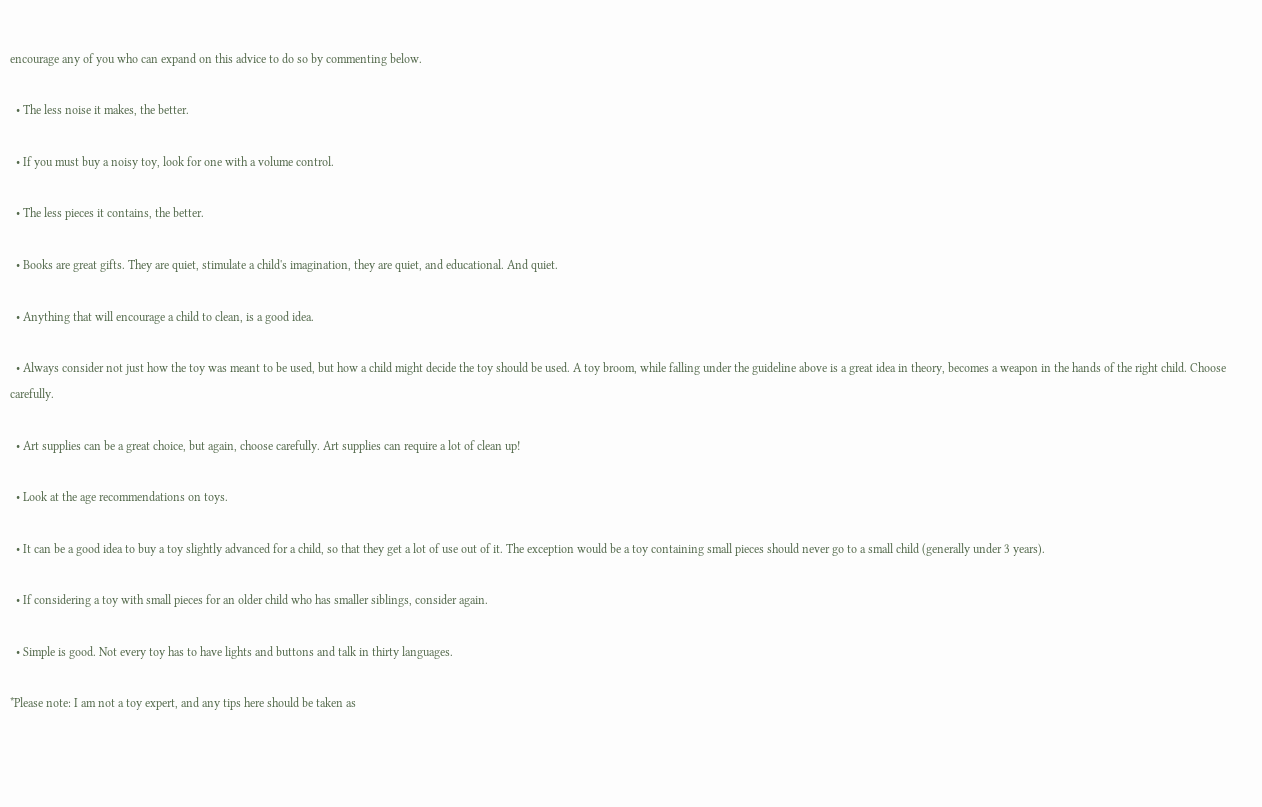encourage any of you who can expand on this advice to do so by commenting below.

  • The less noise it makes, the better.

  • If you must buy a noisy toy, look for one with a volume control.

  • The less pieces it contains, the better.

  • Books are great gifts. They are quiet, stimulate a child's imagination, they are quiet, and educational. And quiet.

  • Anything that will encourage a child to clean, is a good idea.

  • Always consider not just how the toy was meant to be used, but how a child might decide the toy should be used. A toy broom, while falling under the guideline above is a great idea in theory, becomes a weapon in the hands of the right child. Choose carefully.

  • Art supplies can be a great choice, but again, choose carefully. Art supplies can require a lot of clean up!

  • Look at the age recommendations on toys.

  • It can be a good idea to buy a toy slightly advanced for a child, so that they get a lot of use out of it. The exception would be a toy containing small pieces should never go to a small child (generally under 3 years).

  • If considering a toy with small pieces for an older child who has smaller siblings, consider again.

  • Simple is good. Not every toy has to have lights and buttons and talk in thirty languages.

*Please note: I am not a toy expert, and any tips here should be taken as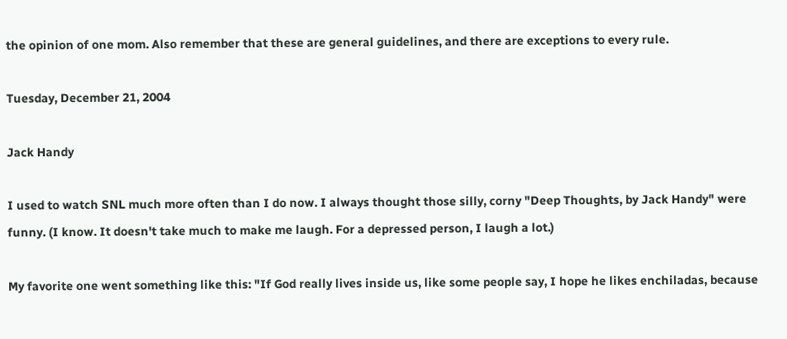the opinion of one mom. Also remember that these are general guidelines, and there are exceptions to every rule.

Tuesday, December 21, 2004

Jack Handy

I used to watch SNL much more often than I do now. I always thought those silly, corny "Deep Thoughts, by Jack Handy" were funny. (I know. It doesn't take much to make me laugh. For a depressed person, I laugh a lot.)

My favorite one went something like this: "If God really lives inside us, like some people say, I hope he likes enchiladas, because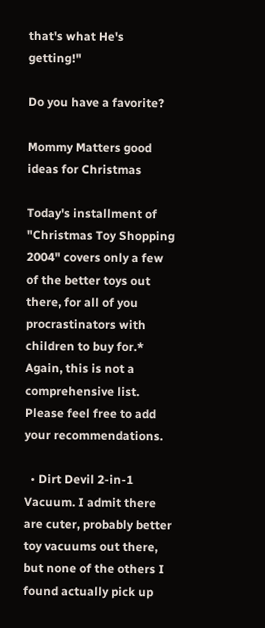that's what He's getting!"

Do you have a favorite?

Mommy Matters good ideas for Christmas

Today's installment of "Christmas Toy Shopping 2004" covers only a few of the better toys out there, for all of you procrastinators with children to buy for.* Again, this is not a comprehensive list. Please feel free to add your recommendations.

  • Dirt Devil 2-in-1 Vacuum. I admit there are cuter, probably better toy vacuums out there, but none of the others I found actually pick up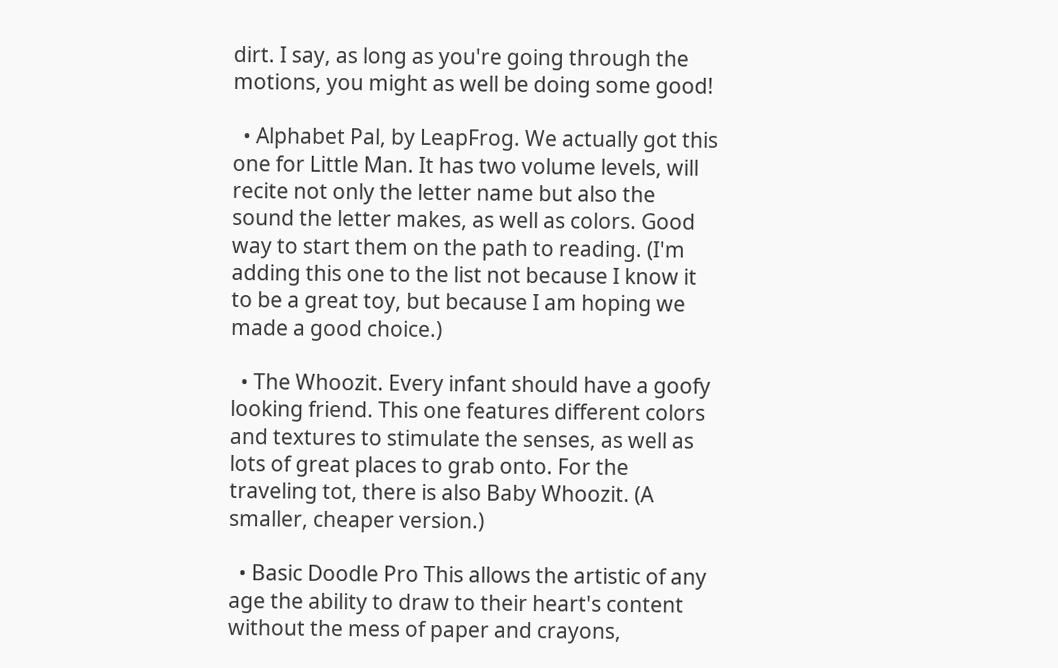dirt. I say, as long as you're going through the motions, you might as well be doing some good!

  • Alphabet Pal, by LeapFrog. We actually got this one for Little Man. It has two volume levels, will recite not only the letter name but also the sound the letter makes, as well as colors. Good way to start them on the path to reading. (I'm adding this one to the list not because I know it to be a great toy, but because I am hoping we made a good choice.)

  • The Whoozit. Every infant should have a goofy looking friend. This one features different colors and textures to stimulate the senses, as well as lots of great places to grab onto. For the traveling tot, there is also Baby Whoozit. (A smaller, cheaper version.)

  • Basic Doodle Pro This allows the artistic of any age the ability to draw to their heart's content without the mess of paper and crayons,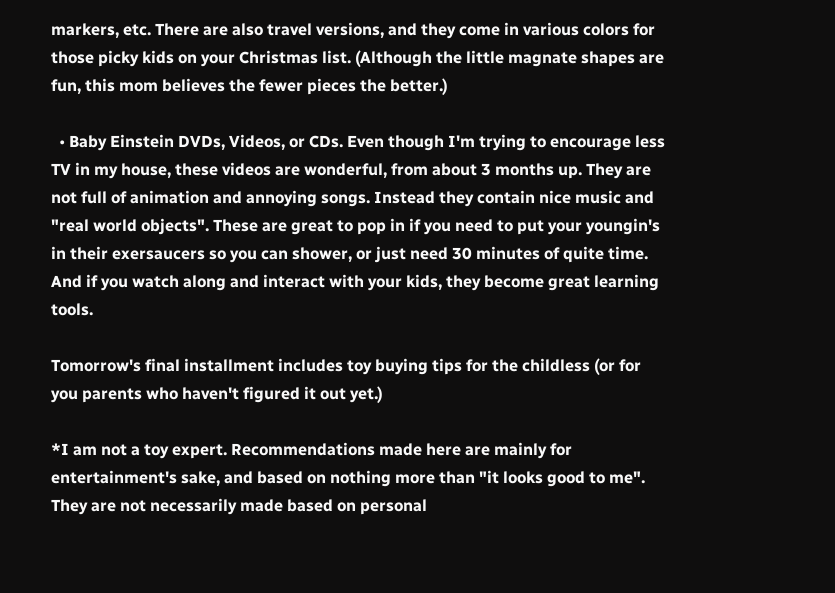markers, etc. There are also travel versions, and they come in various colors for those picky kids on your Christmas list. (Although the little magnate shapes are fun, this mom believes the fewer pieces the better.)

  • Baby Einstein DVDs, Videos, or CDs. Even though I'm trying to encourage less TV in my house, these videos are wonderful, from about 3 months up. They are not full of animation and annoying songs. Instead they contain nice music and "real world objects". These are great to pop in if you need to put your youngin's in their exersaucers so you can shower, or just need 30 minutes of quite time. And if you watch along and interact with your kids, they become great learning tools.

Tomorrow's final installment includes toy buying tips for the childless (or for you parents who haven't figured it out yet.)

*I am not a toy expert. Recommendations made here are mainly for entertainment's sake, and based on nothing more than "it looks good to me". They are not necessarily made based on personal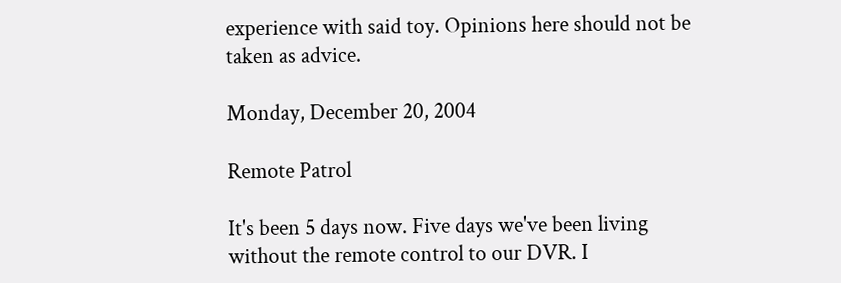experience with said toy. Opinions here should not be taken as advice.

Monday, December 20, 2004

Remote Patrol

It's been 5 days now. Five days we've been living without the remote control to our DVR. I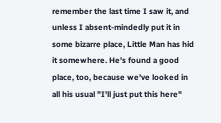remember the last time I saw it, and unless I absent-mindedly put it in some bizarre place, Little Man has hid it somewhere. He's found a good place, too, because we've looked in all his usual "I'll just put this here"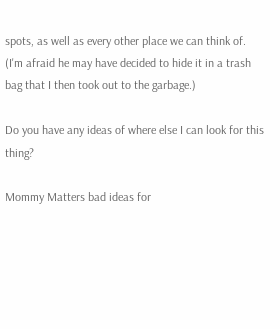spots, as well as every other place we can think of. (I'm afraid he may have decided to hide it in a trash bag that I then took out to the garbage.)

Do you have any ideas of where else I can look for this thing?

Mommy Matters bad ideas for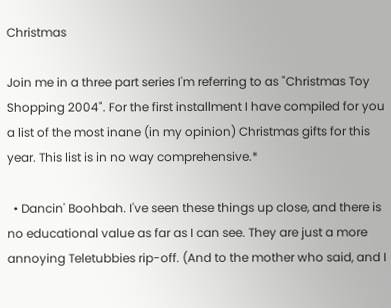Christmas

Join me in a three part series I'm referring to as "Christmas Toy Shopping 2004". For the first installment I have compiled for you a list of the most inane (in my opinion) Christmas gifts for this year. This list is in no way comprehensive.*

  • Dancin' Boohbah. I've seen these things up close, and there is no educational value as far as I can see. They are just a more annoying Teletubbies rip-off. (And to the mother who said, and I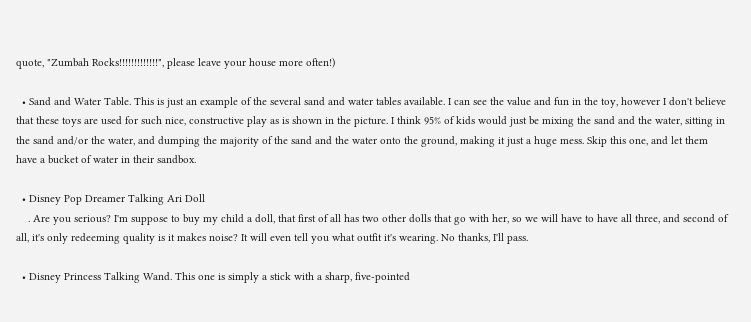quote, "Zumbah Rocks!!!!!!!!!!!!!", please leave your house more often!)

  • Sand and Water Table. This is just an example of the several sand and water tables available. I can see the value and fun in the toy, however I don't believe that these toys are used for such nice, constructive play as is shown in the picture. I think 95% of kids would just be mixing the sand and the water, sitting in the sand and/or the water, and dumping the majority of the sand and the water onto the ground, making it just a huge mess. Skip this one, and let them have a bucket of water in their sandbox.

  • Disney Pop Dreamer Talking Ari Doll
    . Are you serious? I'm suppose to buy my child a doll, that first of all has two other dolls that go with her, so we will have to have all three, and second of all, it's only redeeming quality is it makes noise? It will even tell you what outfit it's wearing. No thanks, I'll pass.

  • Disney Princess Talking Wand. This one is simply a stick with a sharp, five-pointed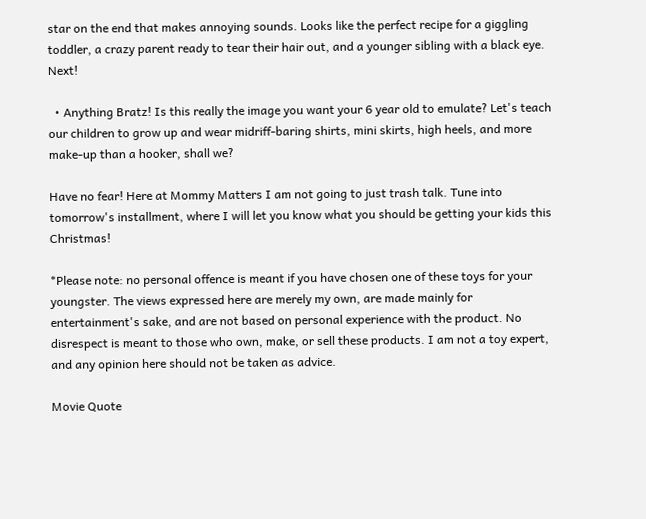star on the end that makes annoying sounds. Looks like the perfect recipe for a giggling toddler, a crazy parent ready to tear their hair out, and a younger sibling with a black eye. Next!

  • Anything Bratz! Is this really the image you want your 6 year old to emulate? Let's teach our children to grow up and wear midriff-baring shirts, mini skirts, high heels, and more make-up than a hooker, shall we?

Have no fear! Here at Mommy Matters I am not going to just trash talk. Tune into tomorrow's installment, where I will let you know what you should be getting your kids this Christmas!

*Please note: no personal offence is meant if you have chosen one of these toys for your youngster. The views expressed here are merely my own, are made mainly for entertainment's sake, and are not based on personal experience with the product. No disrespect is meant to those who own, make, or sell these products. I am not a toy expert, and any opinion here should not be taken as advice.

Movie Quote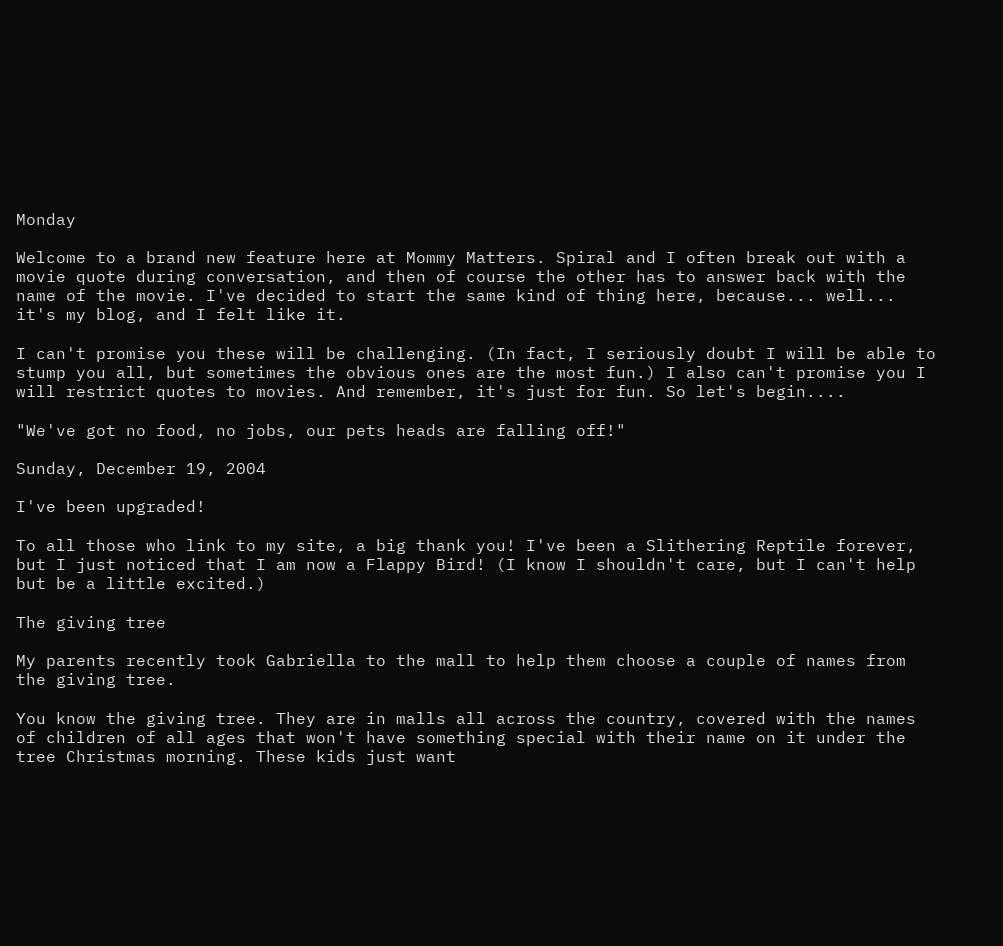Monday

Welcome to a brand new feature here at Mommy Matters. Spiral and I often break out with a movie quote during conversation, and then of course the other has to answer back with the name of the movie. I've decided to start the same kind of thing here, because... well... it's my blog, and I felt like it.

I can't promise you these will be challenging. (In fact, I seriously doubt I will be able to stump you all, but sometimes the obvious ones are the most fun.) I also can't promise you I will restrict quotes to movies. And remember, it's just for fun. So let's begin....

"We've got no food, no jobs, our pets heads are falling off!"

Sunday, December 19, 2004

I've been upgraded!

To all those who link to my site, a big thank you! I've been a Slithering Reptile forever, but I just noticed that I am now a Flappy Bird! (I know I shouldn't care, but I can't help but be a little excited.)

The giving tree

My parents recently took Gabriella to the mall to help them choose a couple of names from the giving tree.

You know the giving tree. They are in malls all across the country, covered with the names of children of all ages that won't have something special with their name on it under the tree Christmas morning. These kids just want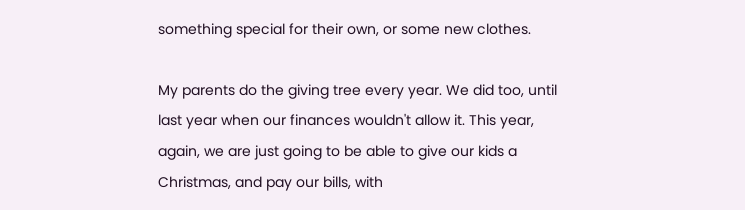something special for their own, or some new clothes.

My parents do the giving tree every year. We did too, until last year when our finances wouldn't allow it. This year, again, we are just going to be able to give our kids a Christmas, and pay our bills, with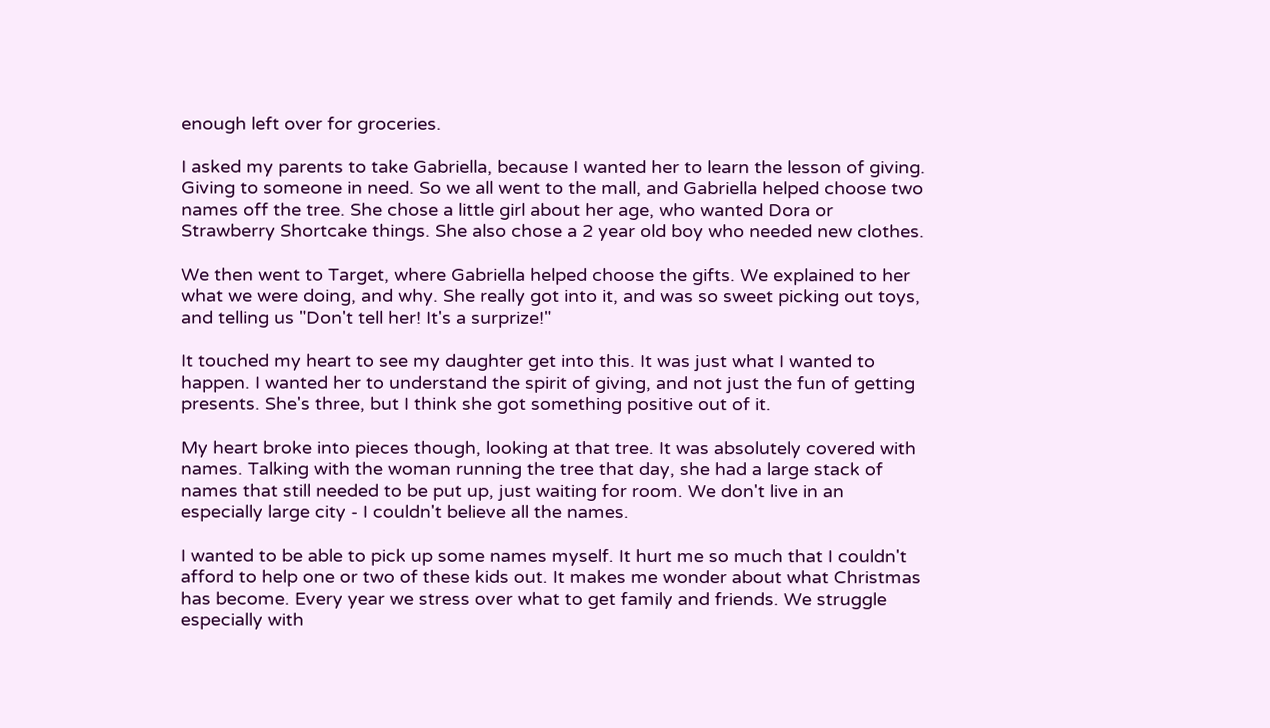enough left over for groceries.

I asked my parents to take Gabriella, because I wanted her to learn the lesson of giving. Giving to someone in need. So we all went to the mall, and Gabriella helped choose two names off the tree. She chose a little girl about her age, who wanted Dora or Strawberry Shortcake things. She also chose a 2 year old boy who needed new clothes.

We then went to Target, where Gabriella helped choose the gifts. We explained to her what we were doing, and why. She really got into it, and was so sweet picking out toys, and telling us "Don't tell her! It's a surprize!"

It touched my heart to see my daughter get into this. It was just what I wanted to happen. I wanted her to understand the spirit of giving, and not just the fun of getting presents. She's three, but I think she got something positive out of it.

My heart broke into pieces though, looking at that tree. It was absolutely covered with names. Talking with the woman running the tree that day, she had a large stack of names that still needed to be put up, just waiting for room. We don't live in an especially large city - I couldn't believe all the names.

I wanted to be able to pick up some names myself. It hurt me so much that I couldn't afford to help one or two of these kids out. It makes me wonder about what Christmas has become. Every year we stress over what to get family and friends. We struggle especially with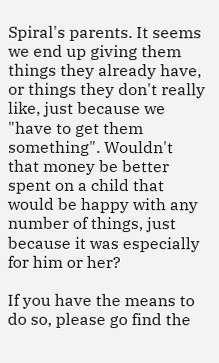Spiral's parents. It seems we end up giving them things they already have, or things they don't really like, just because we "have to get them something". Wouldn't that money be better spent on a child that would be happy with any number of things, just because it was especially for him or her?

If you have the means to do so, please go find the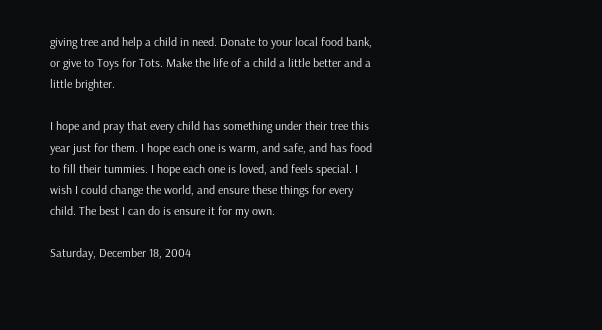giving tree and help a child in need. Donate to your local food bank, or give to Toys for Tots. Make the life of a child a little better and a little brighter.

I hope and pray that every child has something under their tree this year just for them. I hope each one is warm, and safe, and has food to fill their tummies. I hope each one is loved, and feels special. I wish I could change the world, and ensure these things for every child. The best I can do is ensure it for my own.

Saturday, December 18, 2004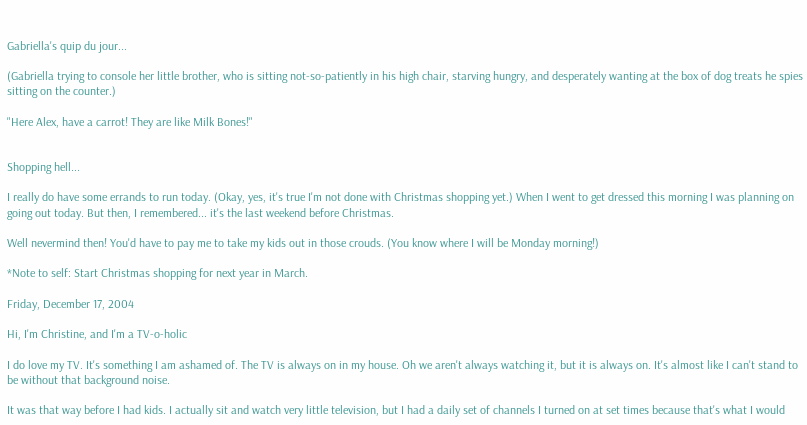Gabriella's quip du jour...

(Gabriella trying to console her little brother, who is sitting not-so-patiently in his high chair, starving hungry, and desperately wanting at the box of dog treats he spies sitting on the counter.)

"Here Alex, have a carrot! They are like Milk Bones!"


Shopping hell...

I really do have some errands to run today. (Okay, yes, it's true I'm not done with Christmas shopping yet.) When I went to get dressed this morning I was planning on going out today. But then, I remembered... it's the last weekend before Christmas.

Well nevermind then! You'd have to pay me to take my kids out in those crouds. (You know where I will be Monday morning!)

*Note to self: Start Christmas shopping for next year in March.

Friday, December 17, 2004

Hi, I'm Christine, and I'm a TV-o-holic

I do love my TV. It's something I am ashamed of. The TV is always on in my house. Oh we aren't always watching it, but it is always on. It's almost like I can't stand to be without that background noise.

It was that way before I had kids. I actually sit and watch very little television, but I had a daily set of channels I turned on at set times because that's what I would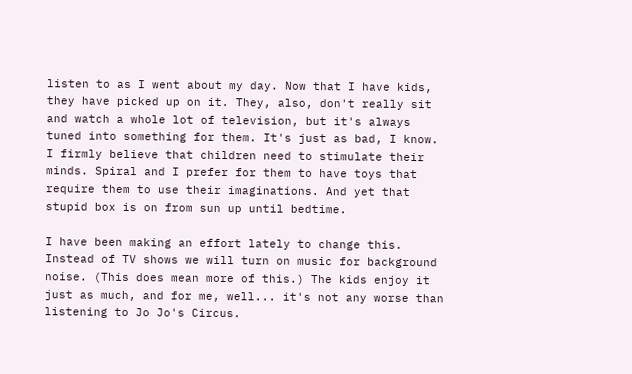listen to as I went about my day. Now that I have kids, they have picked up on it. They, also, don't really sit and watch a whole lot of television, but it's always tuned into something for them. It's just as bad, I know. I firmly believe that children need to stimulate their minds. Spiral and I prefer for them to have toys that require them to use their imaginations. And yet that stupid box is on from sun up until bedtime.

I have been making an effort lately to change this. Instead of TV shows we will turn on music for background noise. (This does mean more of this.) The kids enjoy it just as much, and for me, well... it's not any worse than listening to Jo Jo's Circus.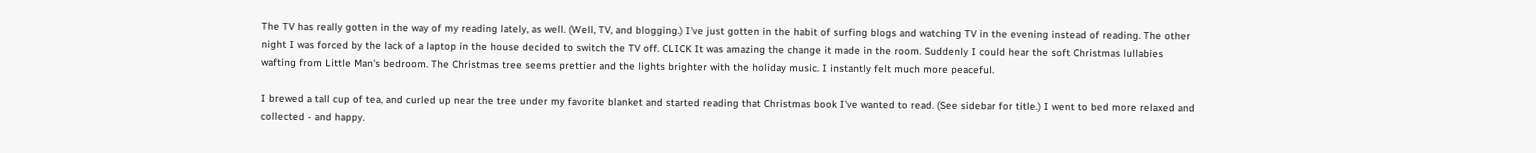The TV has really gotten in the way of my reading lately, as well. (Well, TV, and blogging.) I've just gotten in the habit of surfing blogs and watching TV in the evening instead of reading. The other night I was forced by the lack of a laptop in the house decided to switch the TV off. CLICK It was amazing the change it made in the room. Suddenly I could hear the soft Christmas lullabies wafting from Little Man's bedroom. The Christmas tree seems prettier and the lights brighter with the holiday music. I instantly felt much more peaceful.

I brewed a tall cup of tea, and curled up near the tree under my favorite blanket and started reading that Christmas book I've wanted to read. (See sidebar for title.) I went to bed more relaxed and collected - and happy.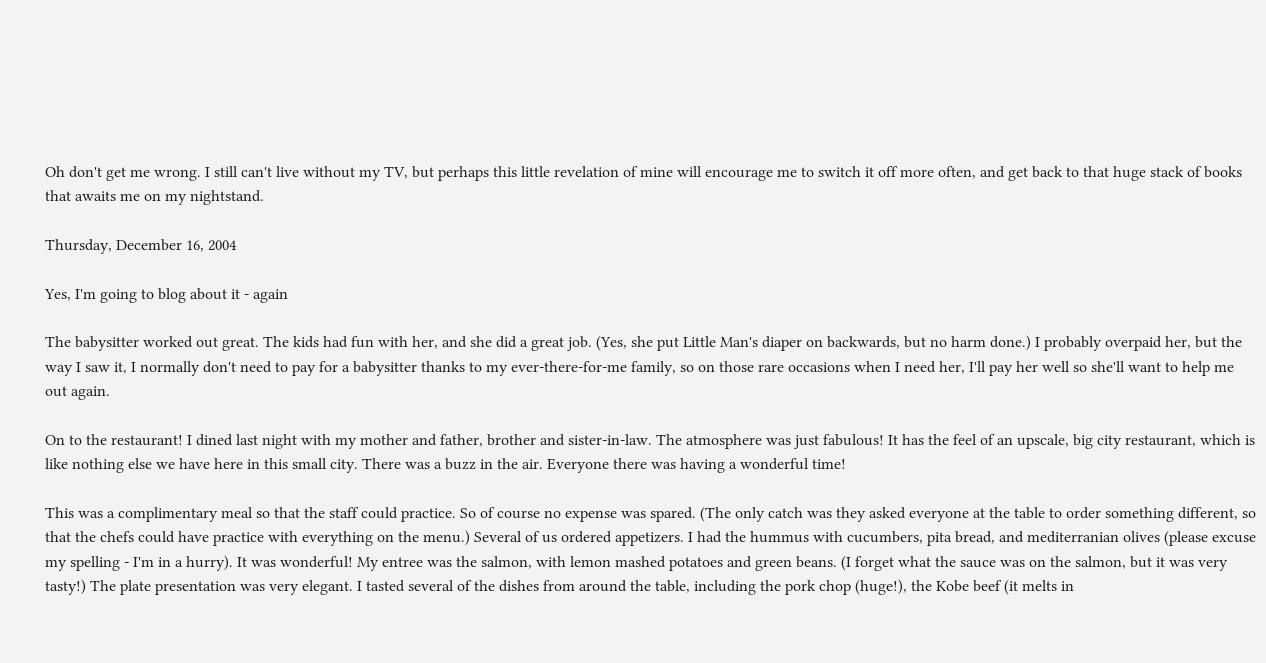Oh don't get me wrong. I still can't live without my TV, but perhaps this little revelation of mine will encourage me to switch it off more often, and get back to that huge stack of books that awaits me on my nightstand.

Thursday, December 16, 2004

Yes, I'm going to blog about it - again

The babysitter worked out great. The kids had fun with her, and she did a great job. (Yes, she put Little Man's diaper on backwards, but no harm done.) I probably overpaid her, but the way I saw it, I normally don't need to pay for a babysitter thanks to my ever-there-for-me family, so on those rare occasions when I need her, I'll pay her well so she'll want to help me out again.

On to the restaurant! I dined last night with my mother and father, brother and sister-in-law. The atmosphere was just fabulous! It has the feel of an upscale, big city restaurant, which is like nothing else we have here in this small city. There was a buzz in the air. Everyone there was having a wonderful time!

This was a complimentary meal so that the staff could practice. So of course no expense was spared. (The only catch was they asked everyone at the table to order something different, so that the chefs could have practice with everything on the menu.) Several of us ordered appetizers. I had the hummus with cucumbers, pita bread, and mediterranian olives (please excuse my spelling - I'm in a hurry). It was wonderful! My entree was the salmon, with lemon mashed potatoes and green beans. (I forget what the sauce was on the salmon, but it was very tasty!) The plate presentation was very elegant. I tasted several of the dishes from around the table, including the pork chop (huge!), the Kobe beef (it melts in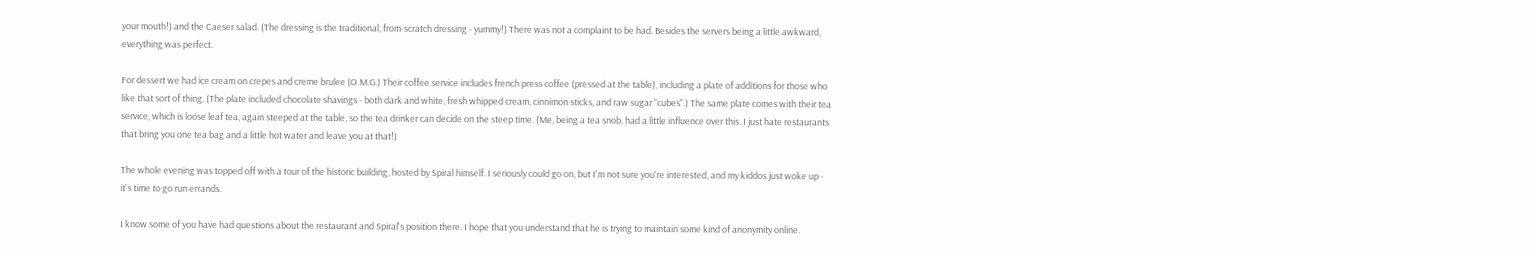your mouth!) and the Caeser salad. (The dressing is the traditional, from-scratch dressing - yummy!) There was not a complaint to be had. Besides the servers being a little awkward, everything was perfect.

For dessert we had ice cream on crepes and creme brulee (O.M.G.) Their coffee service includes french press coffee (pressed at the table), including a plate of additions for those who like that sort of thing. (The plate included chocolate shavings - both dark and white, fresh whipped cream, cinnimon sticks, and raw sugar "cubes".) The same plate comes with their tea service, which is loose leaf tea, again steeped at the table, so the tea drinker can decide on the steep time. (Me, being a tea snob, had a little influence over this. I just hate restaurants that bring you one tea bag and a little hot water and leave you at that!)

The whole evening was topped off with a tour of the historic building, hosted by Spiral himself. I seriously could go on, but I'm not sure you're interested, and my kiddos just woke up - it's time to go run errands.

I know some of you have had questions about the restaurant and Spiral's position there. I hope that you understand that he is trying to maintain some kind of anonymity online.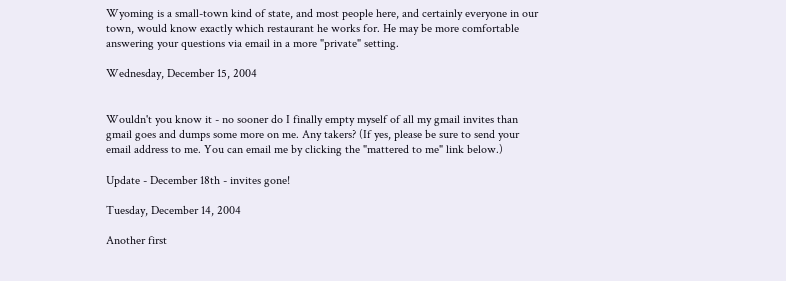Wyoming is a small-town kind of state, and most people here, and certainly everyone in our town, would know exactly which restaurant he works for. He may be more comfortable answering your questions via email in a more "private" setting.

Wednesday, December 15, 2004


Wouldn't you know it - no sooner do I finally empty myself of all my gmail invites than gmail goes and dumps some more on me. Any takers? (If yes, please be sure to send your email address to me. You can email me by clicking the "mattered to me" link below.)

Update - December 18th - invites gone!

Tuesday, December 14, 2004

Another first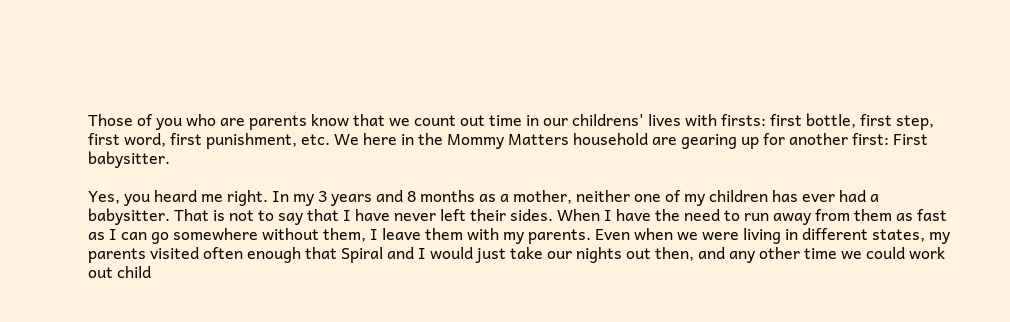Those of you who are parents know that we count out time in our childrens' lives with firsts: first bottle, first step, first word, first punishment, etc. We here in the Mommy Matters household are gearing up for another first: First babysitter.

Yes, you heard me right. In my 3 years and 8 months as a mother, neither one of my children has ever had a babysitter. That is not to say that I have never left their sides. When I have the need to run away from them as fast as I can go somewhere without them, I leave them with my parents. Even when we were living in different states, my parents visited often enough that Spiral and I would just take our nights out then, and any other time we could work out child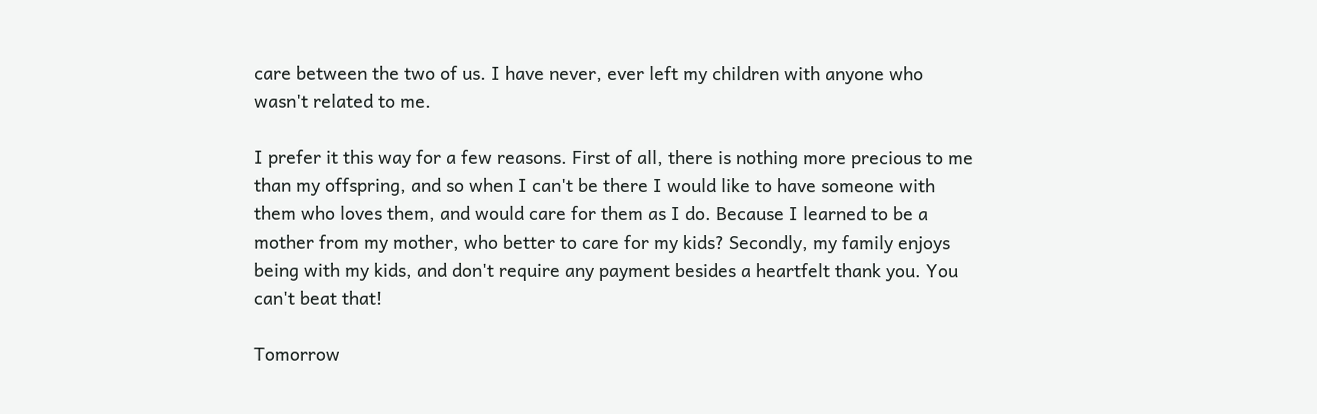care between the two of us. I have never, ever left my children with anyone who wasn't related to me.

I prefer it this way for a few reasons. First of all, there is nothing more precious to me than my offspring, and so when I can't be there I would like to have someone with them who loves them, and would care for them as I do. Because I learned to be a mother from my mother, who better to care for my kids? Secondly, my family enjoys being with my kids, and don't require any payment besides a heartfelt thank you. You can't beat that!

Tomorrow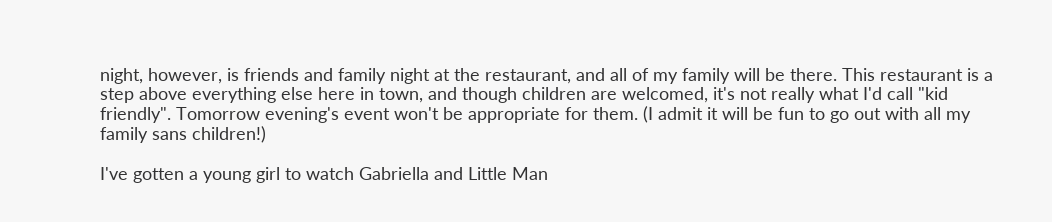night, however, is friends and family night at the restaurant, and all of my family will be there. This restaurant is a step above everything else here in town, and though children are welcomed, it's not really what I'd call "kid friendly". Tomorrow evening's event won't be appropriate for them. (I admit it will be fun to go out with all my family sans children!)

I've gotten a young girl to watch Gabriella and Little Man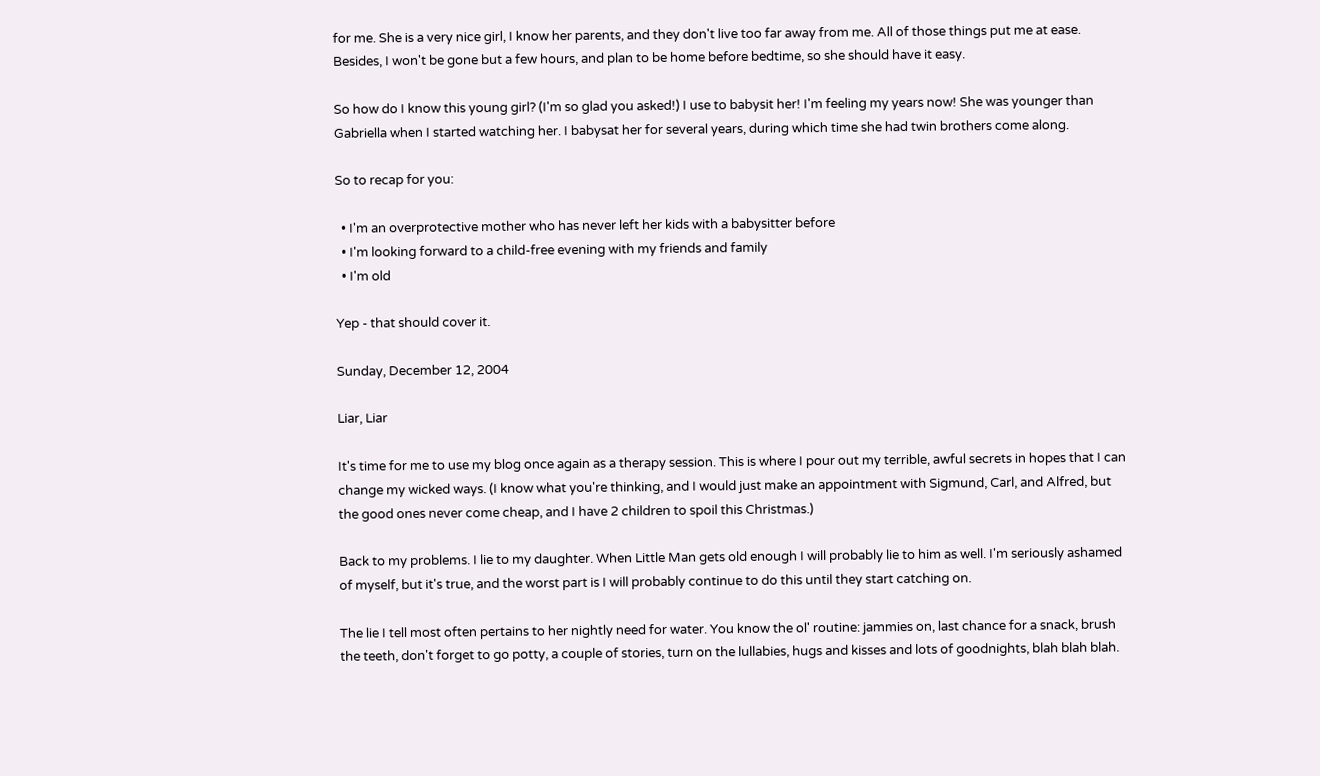for me. She is a very nice girl, I know her parents, and they don't live too far away from me. All of those things put me at ease. Besides, I won't be gone but a few hours, and plan to be home before bedtime, so she should have it easy.

So how do I know this young girl? (I'm so glad you asked!) I use to babysit her! I'm feeling my years now! She was younger than Gabriella when I started watching her. I babysat her for several years, during which time she had twin brothers come along.

So to recap for you:

  • I'm an overprotective mother who has never left her kids with a babysitter before
  • I'm looking forward to a child-free evening with my friends and family
  • I'm old

Yep - that should cover it.

Sunday, December 12, 2004

Liar, Liar

It's time for me to use my blog once again as a therapy session. This is where I pour out my terrible, awful secrets in hopes that I can change my wicked ways. (I know what you're thinking, and I would just make an appointment with Sigmund, Carl, and Alfred, but the good ones never come cheap, and I have 2 children to spoil this Christmas.)

Back to my problems. I lie to my daughter. When Little Man gets old enough I will probably lie to him as well. I'm seriously ashamed of myself, but it's true, and the worst part is I will probably continue to do this until they start catching on.

The lie I tell most often pertains to her nightly need for water. You know the ol' routine: jammies on, last chance for a snack, brush the teeth, don't forget to go potty, a couple of stories, turn on the lullabies, hugs and kisses and lots of goodnights, blah blah blah.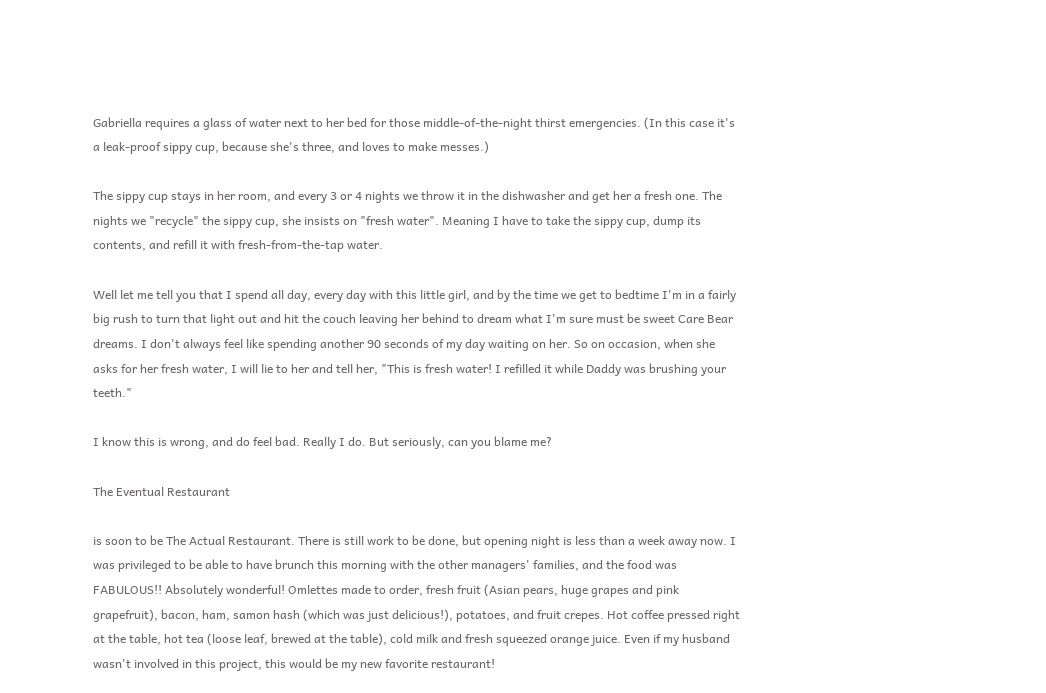Gabriella requires a glass of water next to her bed for those middle-of-the-night thirst emergencies. (In this case it's a leak-proof sippy cup, because she's three, and loves to make messes.)

The sippy cup stays in her room, and every 3 or 4 nights we throw it in the dishwasher and get her a fresh one. The nights we "recycle" the sippy cup, she insists on "fresh water". Meaning I have to take the sippy cup, dump its contents, and refill it with fresh-from-the-tap water.

Well let me tell you that I spend all day, every day with this little girl, and by the time we get to bedtime I'm in a fairly big rush to turn that light out and hit the couch leaving her behind to dream what I'm sure must be sweet Care Bear dreams. I don't always feel like spending another 90 seconds of my day waiting on her. So on occasion, when she asks for her fresh water, I will lie to her and tell her, "This is fresh water! I refilled it while Daddy was brushing your teeth."

I know this is wrong, and do feel bad. Really I do. But seriously, can you blame me?

The Eventual Restaurant

is soon to be The Actual Restaurant. There is still work to be done, but opening night is less than a week away now. I was privileged to be able to have brunch this morning with the other managers' families, and the food was FABULOUS!! Absolutely wonderful! Omlettes made to order, fresh fruit (Asian pears, huge grapes and pink grapefruit), bacon, ham, samon hash (which was just delicious!), potatoes, and fruit crepes. Hot coffee pressed right at the table, hot tea (loose leaf, brewed at the table), cold milk and fresh squeezed orange juice. Even if my husband wasn't involved in this project, this would be my new favorite restaurant!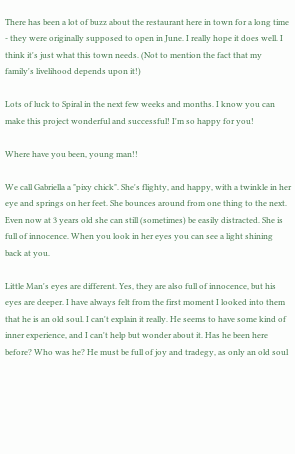There has been a lot of buzz about the restaurant here in town for a long time - they were originally supposed to open in June. I really hope it does well. I think it's just what this town needs. (Not to mention the fact that my family's livelihood depends upon it!)

Lots of luck to Spiral in the next few weeks and months. I know you can make this project wonderful and successful! I'm so happy for you!

Where have you been, young man!!

We call Gabriella a "pixy chick". She's flighty, and happy, with a twinkle in her eye and springs on her feet. She bounces around from one thing to the next. Even now at 3 years old she can still (sometimes) be easily distracted. She is full of innocence. When you look in her eyes you can see a light shining back at you.

Little Man's eyes are different. Yes, they are also full of innocence, but his eyes are deeper. I have always felt from the first moment I looked into them that he is an old soul. I can't explain it really. He seems to have some kind of inner experience, and I can't help but wonder about it. Has he been here before? Who was he? He must be full of joy and tradegy, as only an old soul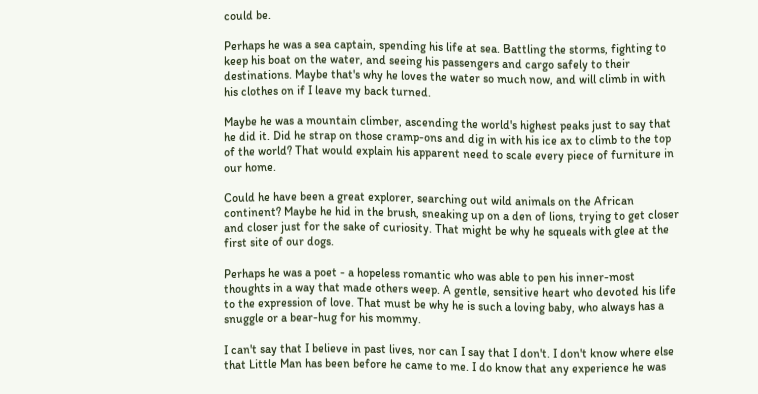could be.

Perhaps he was a sea captain, spending his life at sea. Battling the storms, fighting to keep his boat on the water, and seeing his passengers and cargo safely to their destinations. Maybe that's why he loves the water so much now, and will climb in with his clothes on if I leave my back turned.

Maybe he was a mountain climber, ascending the world's highest peaks just to say that he did it. Did he strap on those cramp-ons and dig in with his ice ax to climb to the top of the world? That would explain his apparent need to scale every piece of furniture in our home.

Could he have been a great explorer, searching out wild animals on the African continent? Maybe he hid in the brush, sneaking up on a den of lions, trying to get closer and closer just for the sake of curiosity. That might be why he squeals with glee at the first site of our dogs.

Perhaps he was a poet - a hopeless romantic who was able to pen his inner-most thoughts in a way that made others weep. A gentle, sensitive heart who devoted his life to the expression of love. That must be why he is such a loving baby, who always has a snuggle or a bear-hug for his mommy.

I can't say that I believe in past lives, nor can I say that I don't. I don't know where else that Little Man has been before he came to me. I do know that any experience he was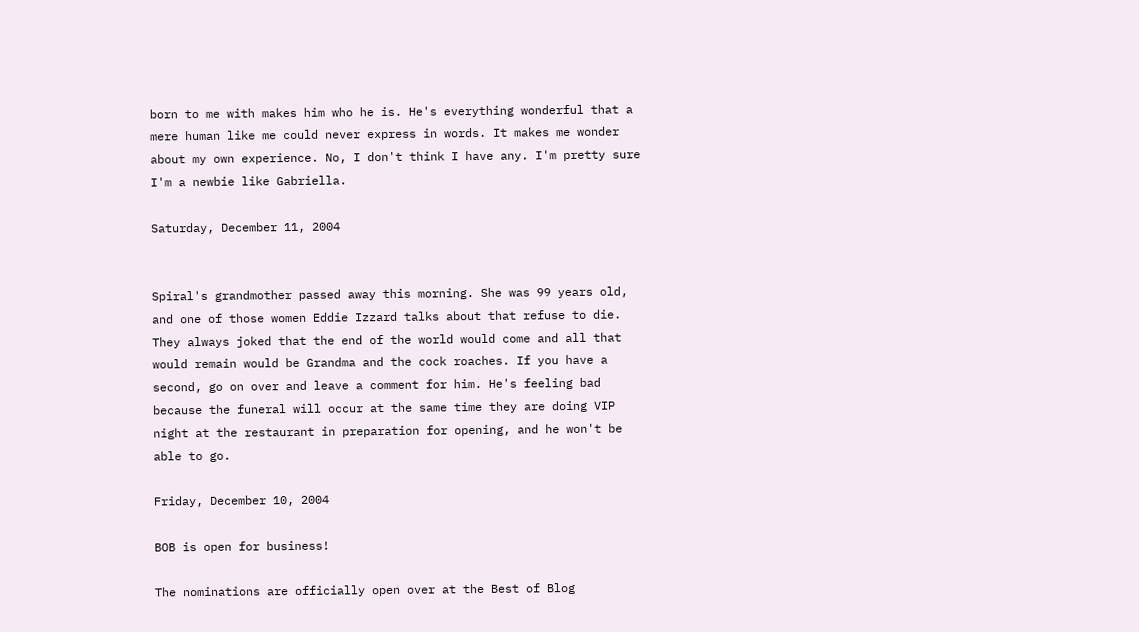born to me with makes him who he is. He's everything wonderful that a mere human like me could never express in words. It makes me wonder about my own experience. No, I don't think I have any. I'm pretty sure I'm a newbie like Gabriella.

Saturday, December 11, 2004


Spiral's grandmother passed away this morning. She was 99 years old, and one of those women Eddie Izzard talks about that refuse to die. They always joked that the end of the world would come and all that would remain would be Grandma and the cock roaches. If you have a second, go on over and leave a comment for him. He's feeling bad because the funeral will occur at the same time they are doing VIP night at the restaurant in preparation for opening, and he won't be able to go.

Friday, December 10, 2004

BOB is open for business!

The nominations are officially open over at the Best of Blog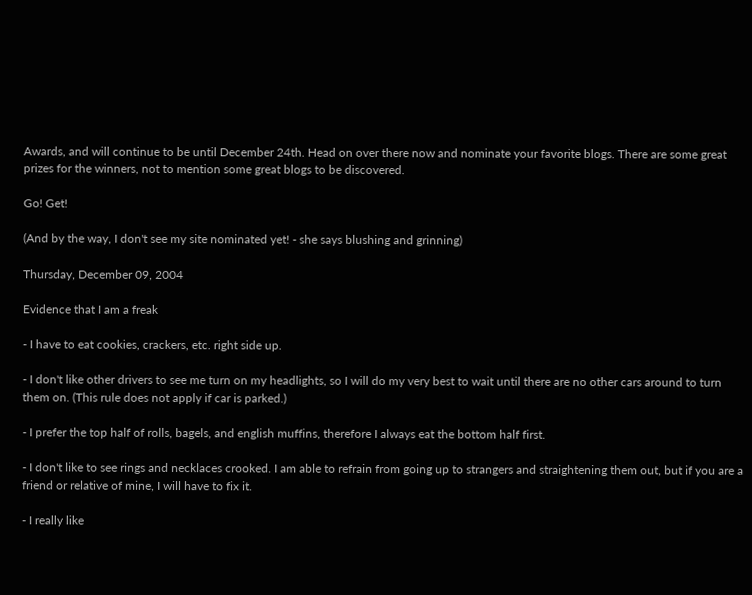Awards, and will continue to be until December 24th. Head on over there now and nominate your favorite blogs. There are some great prizes for the winners, not to mention some great blogs to be discovered.

Go! Get!

(And by the way, I don't see my site nominated yet! - she says blushing and grinning)

Thursday, December 09, 2004

Evidence that I am a freak

- I have to eat cookies, crackers, etc. right side up.

- I don't like other drivers to see me turn on my headlights, so I will do my very best to wait until there are no other cars around to turn them on. (This rule does not apply if car is parked.)

- I prefer the top half of rolls, bagels, and english muffins, therefore I always eat the bottom half first.

- I don't like to see rings and necklaces crooked. I am able to refrain from going up to strangers and straightening them out, but if you are a friend or relative of mine, I will have to fix it.

- I really like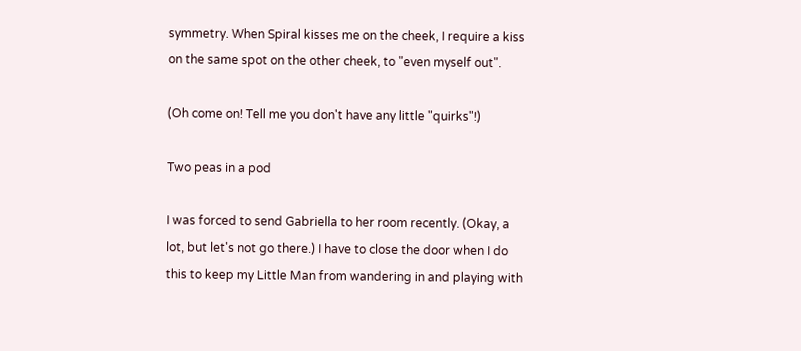symmetry. When Spiral kisses me on the cheek, I require a kiss on the same spot on the other cheek, to "even myself out".

(Oh come on! Tell me you don't have any little "quirks"!)

Two peas in a pod

I was forced to send Gabriella to her room recently. (Okay, a lot, but let's not go there.) I have to close the door when I do this to keep my Little Man from wandering in and playing with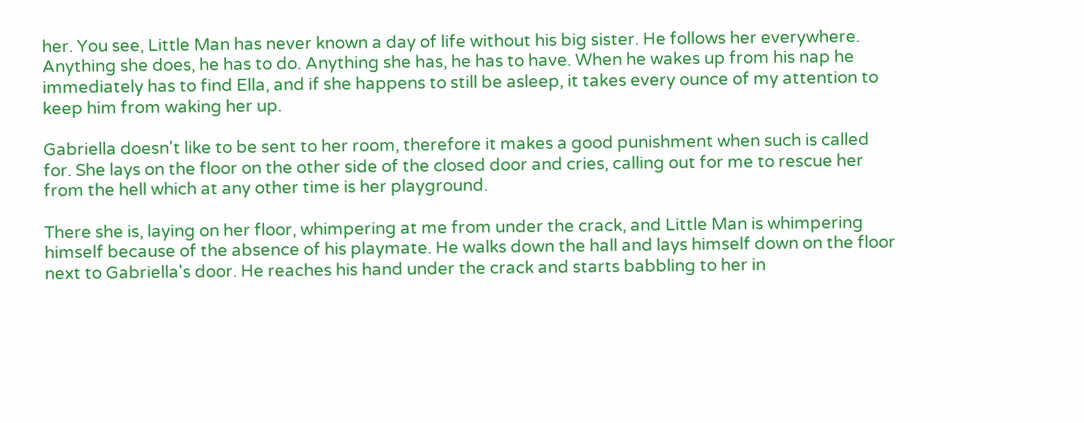her. You see, Little Man has never known a day of life without his big sister. He follows her everywhere. Anything she does, he has to do. Anything she has, he has to have. When he wakes up from his nap he immediately has to find Ella, and if she happens to still be asleep, it takes every ounce of my attention to keep him from waking her up.

Gabriella doesn't like to be sent to her room, therefore it makes a good punishment when such is called for. She lays on the floor on the other side of the closed door and cries, calling out for me to rescue her from the hell which at any other time is her playground.

There she is, laying on her floor, whimpering at me from under the crack, and Little Man is whimpering himself because of the absence of his playmate. He walks down the hall and lays himself down on the floor next to Gabriella's door. He reaches his hand under the crack and starts babbling to her in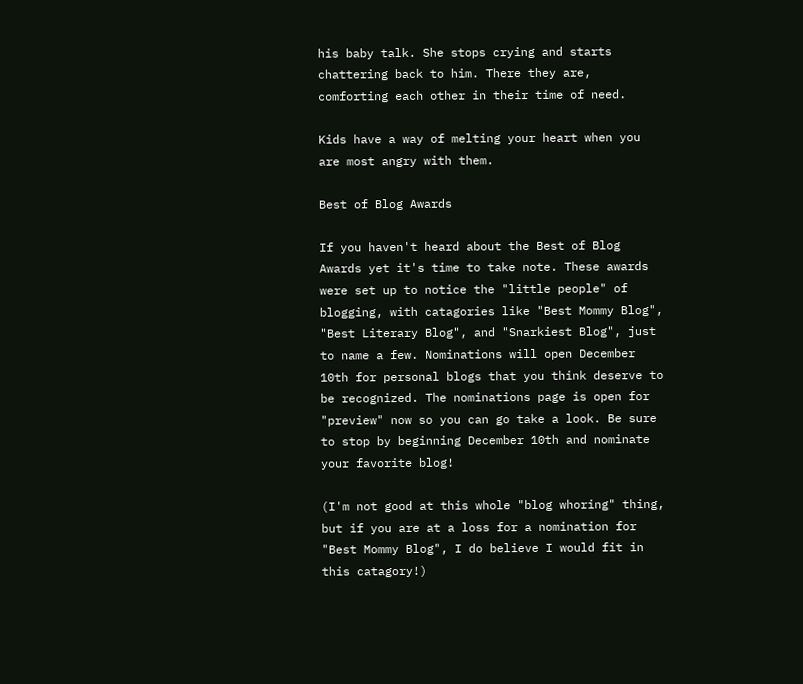his baby talk. She stops crying and starts chattering back to him. There they are, comforting each other in their time of need.

Kids have a way of melting your heart when you are most angry with them.

Best of Blog Awards

If you haven't heard about the Best of Blog Awards yet it's time to take note. These awards were set up to notice the "little people" of blogging, with catagories like "Best Mommy Blog", "Best Literary Blog", and "Snarkiest Blog", just to name a few. Nominations will open December 10th for personal blogs that you think deserve to be recognized. The nominations page is open for "preview" now so you can go take a look. Be sure to stop by beginning December 10th and nominate your favorite blog!

(I'm not good at this whole "blog whoring" thing, but if you are at a loss for a nomination for "Best Mommy Blog", I do believe I would fit in this catagory!)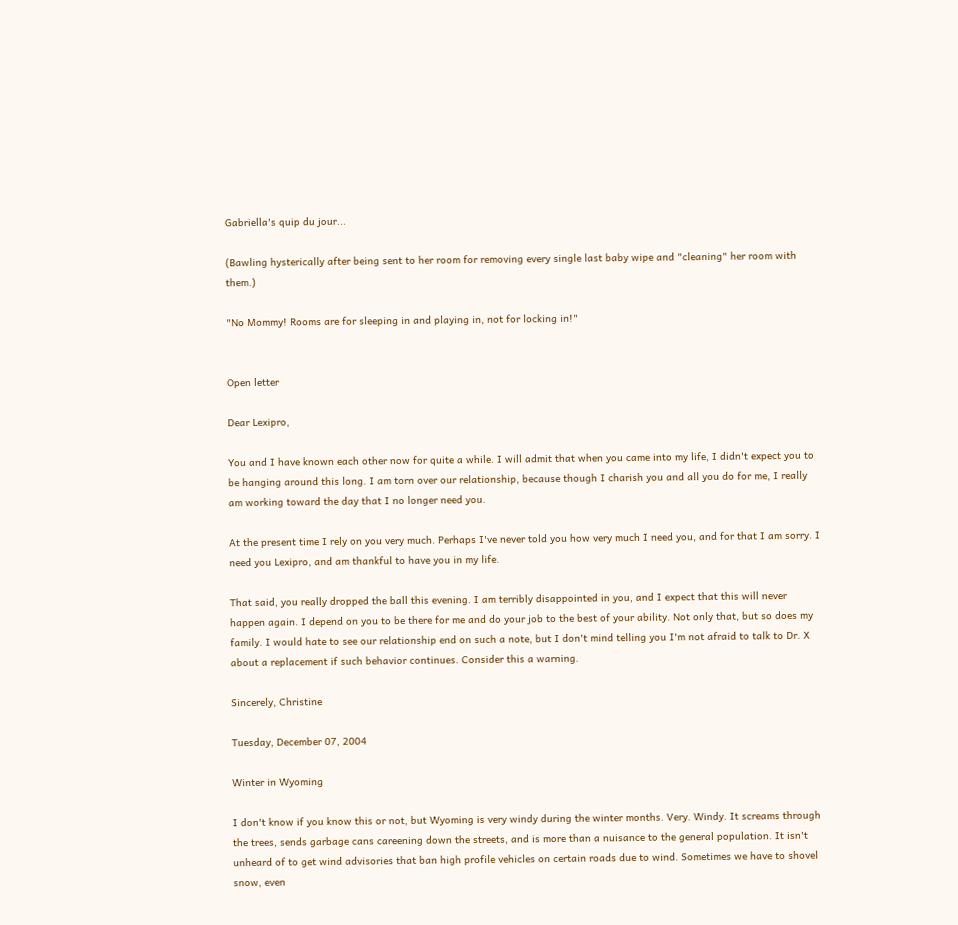Gabriella's quip du jour...

(Bawling hysterically after being sent to her room for removing every single last baby wipe and "cleaning" her room with them.)

"No Mommy! Rooms are for sleeping in and playing in, not for locking in!"


Open letter

Dear Lexipro,

You and I have known each other now for quite a while. I will admit that when you came into my life, I didn't expect you to be hanging around this long. I am torn over our relationship, because though I charish you and all you do for me, I really am working toward the day that I no longer need you.

At the present time I rely on you very much. Perhaps I've never told you how very much I need you, and for that I am sorry. I need you Lexipro, and am thankful to have you in my life.

That said, you really dropped the ball this evening. I am terribly disappointed in you, and I expect that this will never happen again. I depend on you to be there for me and do your job to the best of your ability. Not only that, but so does my family. I would hate to see our relationship end on such a note, but I don't mind telling you I'm not afraid to talk to Dr. X about a replacement if such behavior continues. Consider this a warning.

Sincerely, Christine

Tuesday, December 07, 2004

Winter in Wyoming

I don't know if you know this or not, but Wyoming is very windy during the winter months. Very. Windy. It screams through the trees, sends garbage cans careening down the streets, and is more than a nuisance to the general population. It isn't unheard of to get wind advisories that ban high profile vehicles on certain roads due to wind. Sometimes we have to shovel snow, even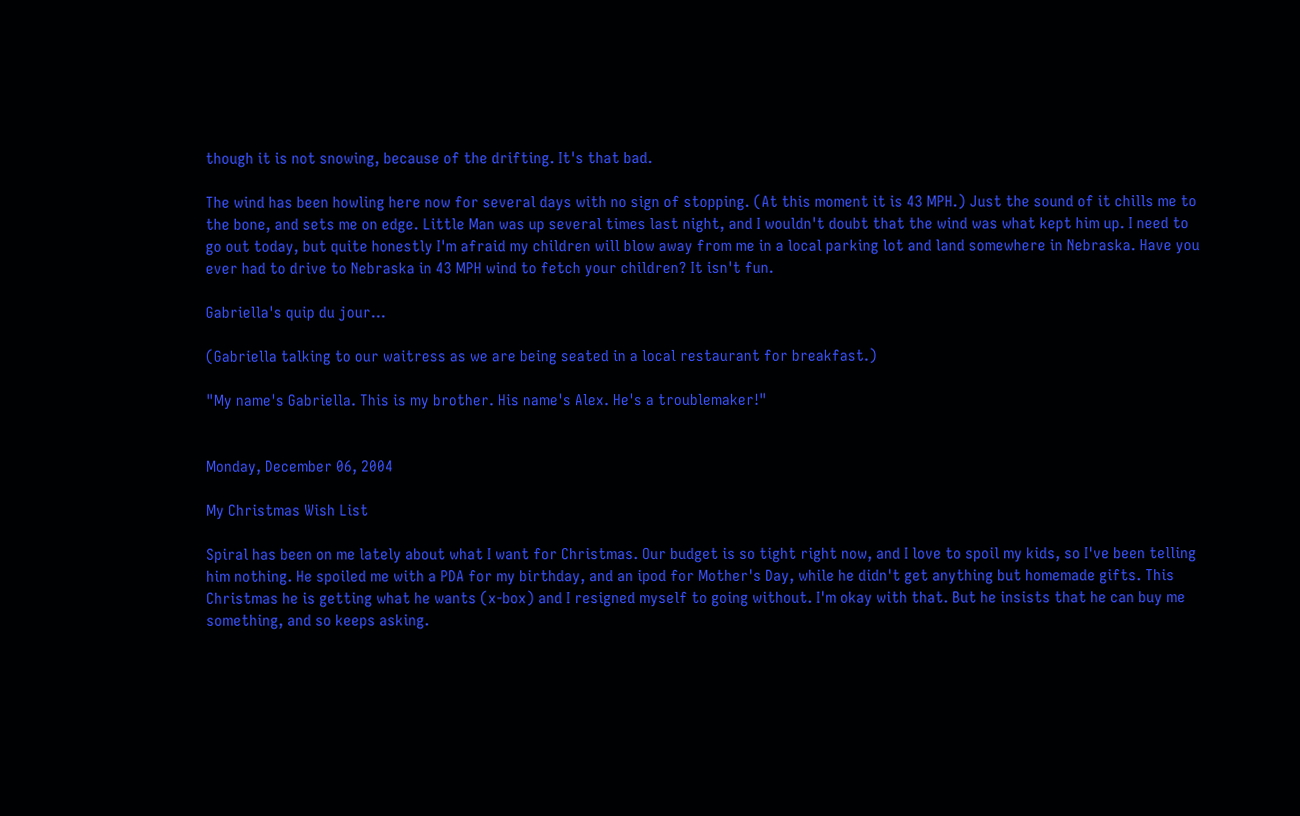though it is not snowing, because of the drifting. It's that bad.

The wind has been howling here now for several days with no sign of stopping. (At this moment it is 43 MPH.) Just the sound of it chills me to the bone, and sets me on edge. Little Man was up several times last night, and I wouldn't doubt that the wind was what kept him up. I need to go out today, but quite honestly I'm afraid my children will blow away from me in a local parking lot and land somewhere in Nebraska. Have you ever had to drive to Nebraska in 43 MPH wind to fetch your children? It isn't fun.

Gabriella's quip du jour...

(Gabriella talking to our waitress as we are being seated in a local restaurant for breakfast.)

"My name's Gabriella. This is my brother. His name's Alex. He's a troublemaker!"


Monday, December 06, 2004

My Christmas Wish List

Spiral has been on me lately about what I want for Christmas. Our budget is so tight right now, and I love to spoil my kids, so I've been telling him nothing. He spoiled me with a PDA for my birthday, and an ipod for Mother's Day, while he didn't get anything but homemade gifts. This Christmas he is getting what he wants (x-box) and I resigned myself to going without. I'm okay with that. But he insists that he can buy me something, and so keeps asking.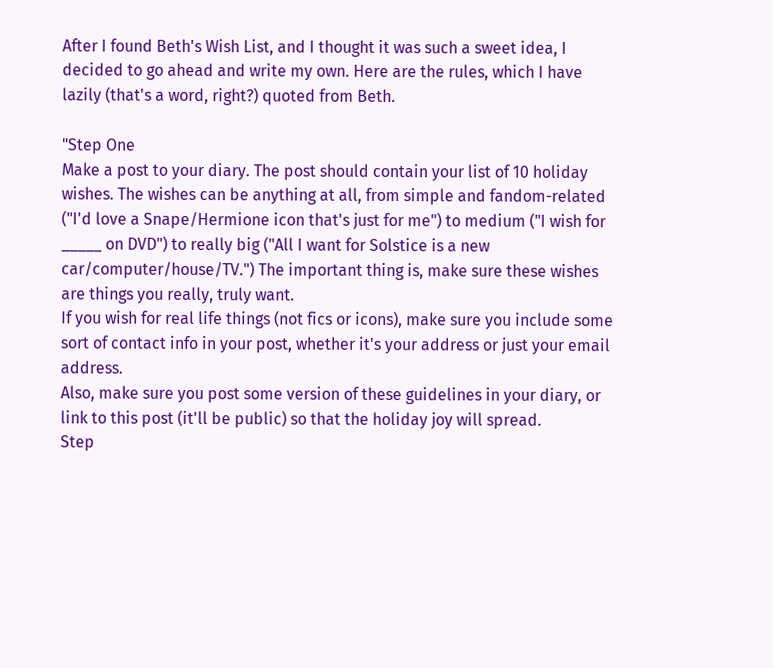After I found Beth's Wish List, and I thought it was such a sweet idea, I decided to go ahead and write my own. Here are the rules, which I have lazily (that's a word, right?) quoted from Beth.

"Step One
Make a post to your diary. The post should contain your list of 10 holiday wishes. The wishes can be anything at all, from simple and fandom-related ("I'd love a Snape/Hermione icon that's just for me") to medium ("I wish for _____ on DVD") to really big ("All I want for Solstice is a new car/computer/house/TV.") The important thing is, make sure these wishes are things you really, truly want.
If you wish for real life things (not fics or icons), make sure you include some sort of contact info in your post, whether it's your address or just your email address.
Also, make sure you post some version of these guidelines in your diary, or link to this post (it'll be public) so that the holiday joy will spread.
Step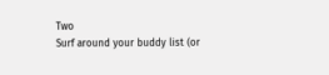Two
Surf around your buddy list (or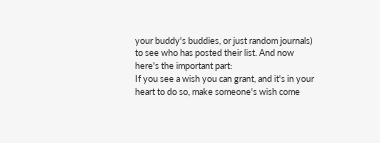your buddy's buddies, or just random journals) to see who has posted their list. And now here's the important part:
If you see a wish you can grant, and it's in your heart to do so, make someone's wish come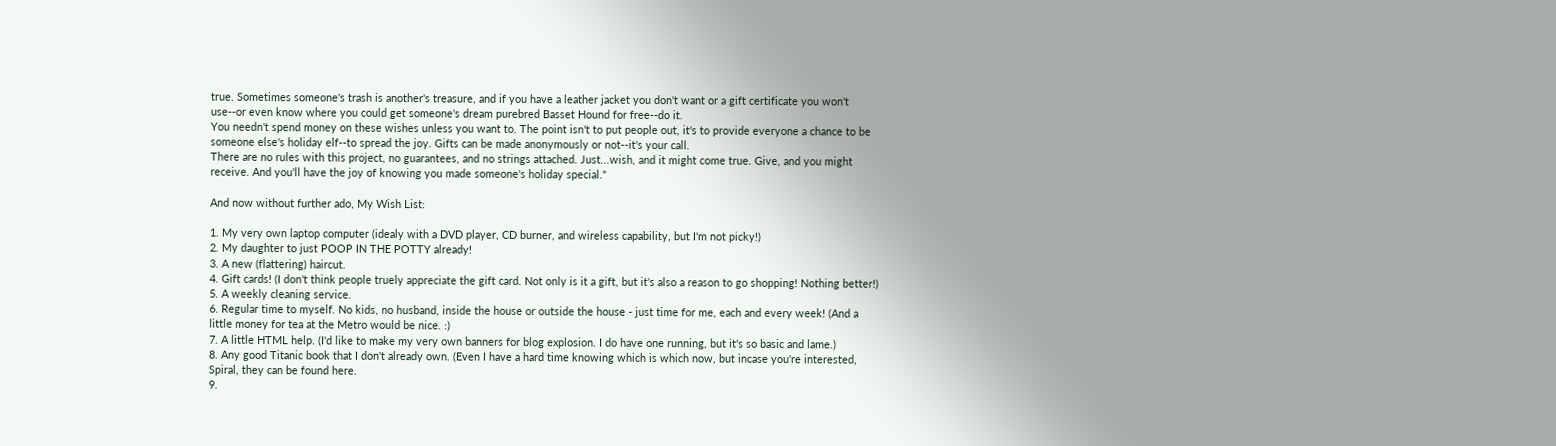true. Sometimes someone's trash is another's treasure, and if you have a leather jacket you don't want or a gift certificate you won't use--or even know where you could get someone's dream purebred Basset Hound for free--do it.
You needn't spend money on these wishes unless you want to. The point isn't to put people out, it's to provide everyone a chance to be someone else's holiday elf--to spread the joy. Gifts can be made anonymously or not--it's your call.
There are no rules with this project, no guarantees, and no strings attached. Just...wish, and it might come true. Give, and you might receive. And you'll have the joy of knowing you made someone's holiday special."

And now without further ado, My Wish List:

1. My very own laptop computer (idealy with a DVD player, CD burner, and wireless capability, but I'm not picky!)
2. My daughter to just POOP IN THE POTTY already!
3. A new (flattering) haircut.
4. Gift cards! (I don't think people truely appreciate the gift card. Not only is it a gift, but it's also a reason to go shopping! Nothing better!)
5. A weekly cleaning service.
6. Regular time to myself. No kids, no husband, inside the house or outside the house - just time for me, each and every week! (And a little money for tea at the Metro would be nice. :)
7. A little HTML help. (I'd like to make my very own banners for blog explosion. I do have one running, but it's so basic and lame.)
8. Any good Titanic book that I don't already own. (Even I have a hard time knowing which is which now, but incase you're interested, Spiral, they can be found here.
9.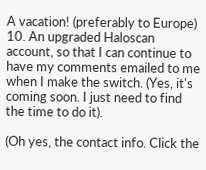A vacation! (preferably to Europe)
10. An upgraded Haloscan account, so that I can continue to have my comments emailed to me when I make the switch. (Yes, it's coming soon. I just need to find the time to do it).

(Oh yes, the contact info. Click the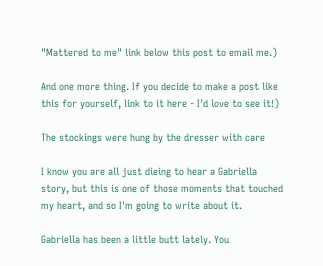"Mattered to me" link below this post to email me.)

And one more thing. If you decide to make a post like this for yourself, link to it here - I'd love to see it!)

The stockings were hung by the dresser with care

I know you are all just dieing to hear a Gabriella story, but this is one of those moments that touched my heart, and so I'm going to write about it.

Gabriella has been a little butt lately. You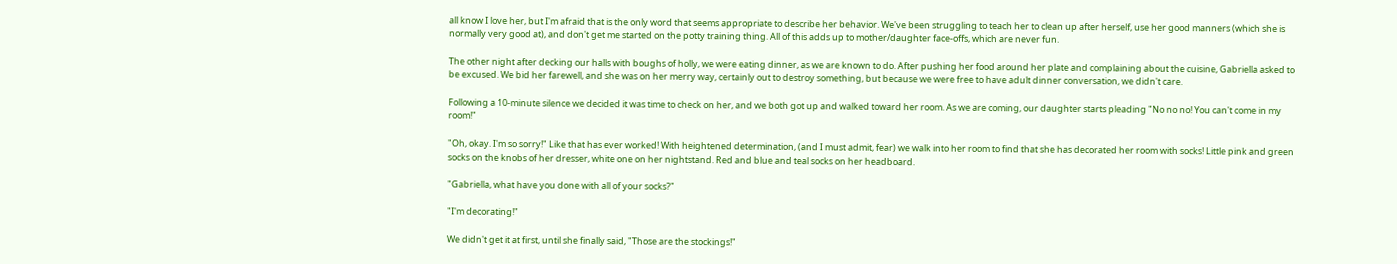all know I love her, but I'm afraid that is the only word that seems appropriate to describe her behavior. We've been struggling to teach her to clean up after herself, use her good manners (which she is normally very good at), and don't get me started on the potty training thing. All of this adds up to mother/daughter face-offs, which are never fun.

The other night after decking our halls with boughs of holly, we were eating dinner, as we are known to do. After pushing her food around her plate and complaining about the cuisine, Gabriella asked to be excused. We bid her farewell, and she was on her merry way, certainly out to destroy something, but because we were free to have adult dinner conversation, we didn't care.

Following a 10-minute silence we decided it was time to check on her, and we both got up and walked toward her room. As we are coming, our daughter starts pleading "No no no! You can't come in my room!"

"Oh, okay. I'm so sorry!" Like that has ever worked! With heightened determination, (and I must admit, fear) we walk into her room to find that she has decorated her room with socks! Little pink and green socks on the knobs of her dresser, white one on her nightstand. Red and blue and teal socks on her headboard.

"Gabriella, what have you done with all of your socks?"

"I'm decorating!"

We didn't get it at first, until she finally said, "Those are the stockings!"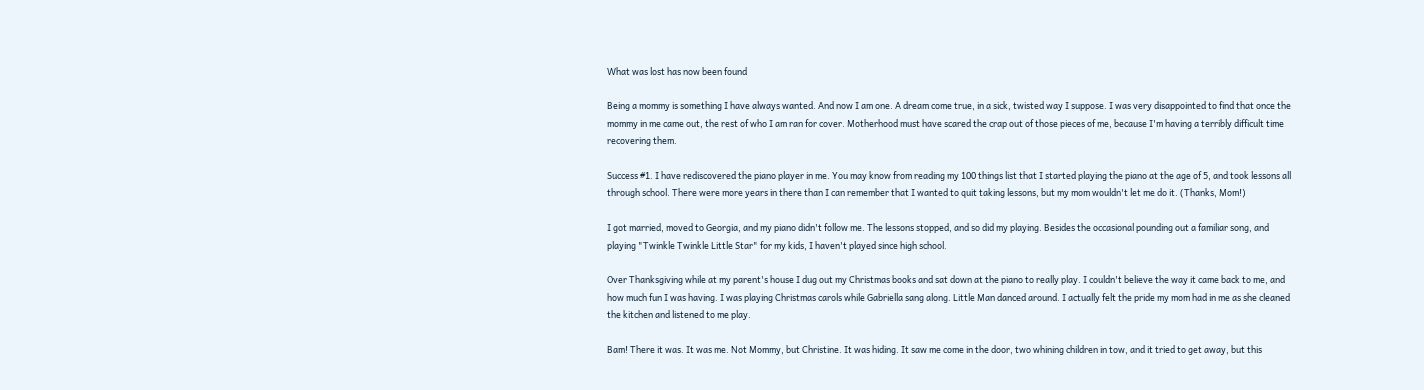What was lost has now been found

Being a mommy is something I have always wanted. And now I am one. A dream come true, in a sick, twisted way I suppose. I was very disappointed to find that once the mommy in me came out, the rest of who I am ran for cover. Motherhood must have scared the crap out of those pieces of me, because I'm having a terribly difficult time recovering them.

Success #1. I have rediscovered the piano player in me. You may know from reading my 100 things list that I started playing the piano at the age of 5, and took lessons all through school. There were more years in there than I can remember that I wanted to quit taking lessons, but my mom wouldn't let me do it. (Thanks, Mom!)

I got married, moved to Georgia, and my piano didn't follow me. The lessons stopped, and so did my playing. Besides the occasional pounding out a familiar song, and playing "Twinkle Twinkle Little Star" for my kids, I haven't played since high school.

Over Thanksgiving while at my parent's house I dug out my Christmas books and sat down at the piano to really play. I couldn't believe the way it came back to me, and how much fun I was having. I was playing Christmas carols while Gabriella sang along. Little Man danced around. I actually felt the pride my mom had in me as she cleaned the kitchen and listened to me play.

Bam! There it was. It was me. Not Mommy, but Christine. It was hiding. It saw me come in the door, two whining children in tow, and it tried to get away, but this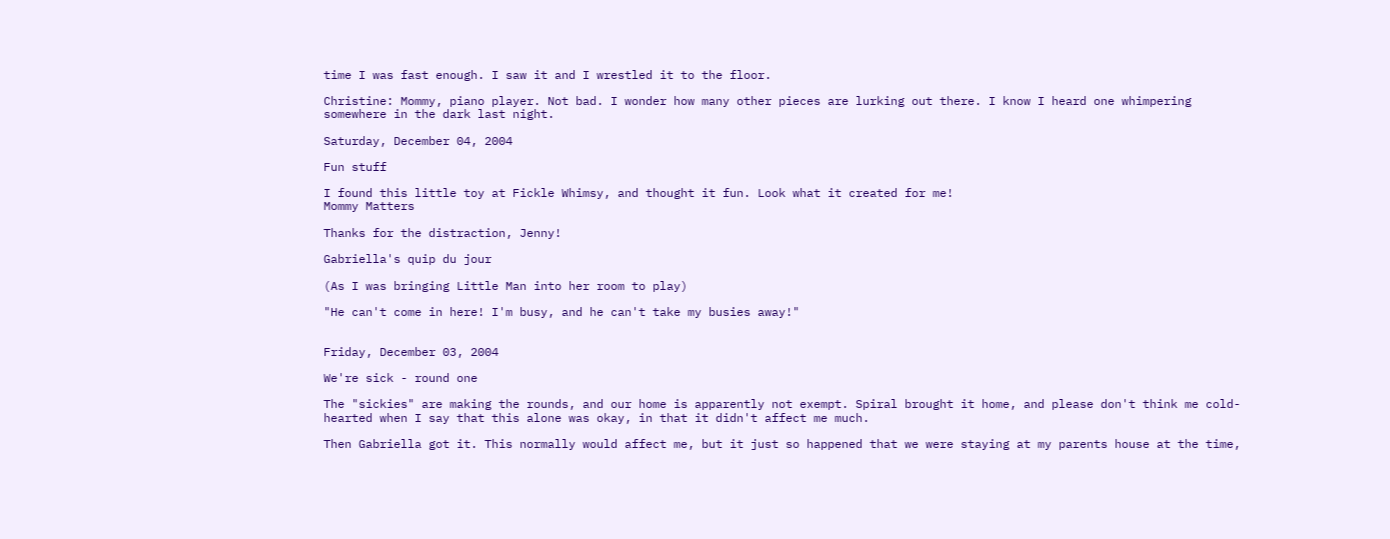time I was fast enough. I saw it and I wrestled it to the floor.

Christine: Mommy, piano player. Not bad. I wonder how many other pieces are lurking out there. I know I heard one whimpering somewhere in the dark last night.

Saturday, December 04, 2004

Fun stuff

I found this little toy at Fickle Whimsy, and thought it fun. Look what it created for me!
Mommy Matters

Thanks for the distraction, Jenny!

Gabriella's quip du jour

(As I was bringing Little Man into her room to play)

"He can't come in here! I'm busy, and he can't take my busies away!"


Friday, December 03, 2004

We're sick - round one

The "sickies" are making the rounds, and our home is apparently not exempt. Spiral brought it home, and please don't think me cold-hearted when I say that this alone was okay, in that it didn't affect me much.

Then Gabriella got it. This normally would affect me, but it just so happened that we were staying at my parents house at the time,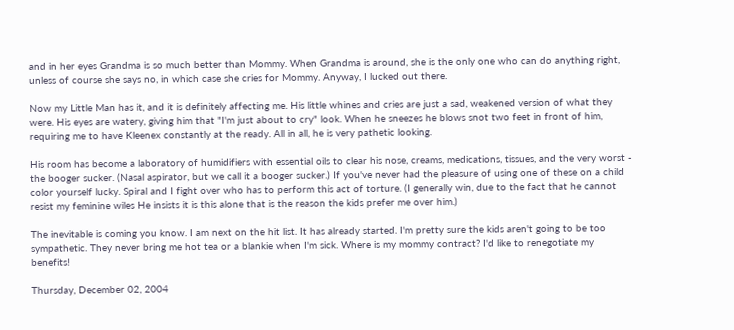and in her eyes Grandma is so much better than Mommy. When Grandma is around, she is the only one who can do anything right, unless of course she says no, in which case she cries for Mommy. Anyway, I lucked out there.

Now my Little Man has it, and it is definitely affecting me. His little whines and cries are just a sad, weakened version of what they were. His eyes are watery, giving him that "I'm just about to cry" look. When he sneezes he blows snot two feet in front of him, requiring me to have Kleenex constantly at the ready. All in all, he is very pathetic looking.

His room has become a laboratory of humidifiers with essential oils to clear his nose, creams, medications, tissues, and the very worst - the booger sucker. (Nasal aspirator, but we call it a booger sucker.) If you've never had the pleasure of using one of these on a child color yourself lucky. Spiral and I fight over who has to perform this act of torture. (I generally win, due to the fact that he cannot resist my feminine wiles He insists it is this alone that is the reason the kids prefer me over him.)

The inevitable is coming you know. I am next on the hit list. It has already started. I'm pretty sure the kids aren't going to be too sympathetic. They never bring me hot tea or a blankie when I'm sick. Where is my mommy contract? I'd like to renegotiate my benefits!

Thursday, December 02, 2004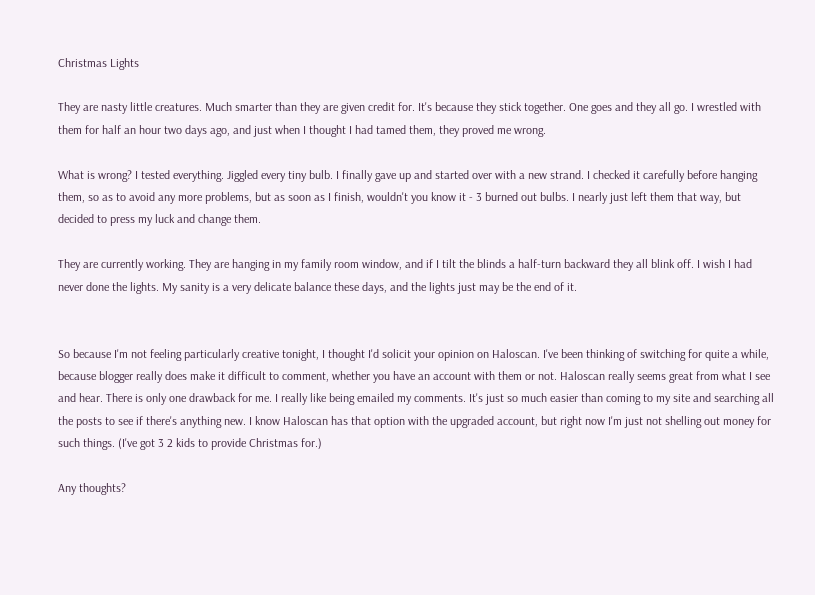Christmas Lights

They are nasty little creatures. Much smarter than they are given credit for. It's because they stick together. One goes and they all go. I wrestled with them for half an hour two days ago, and just when I thought I had tamed them, they proved me wrong.

What is wrong? I tested everything. Jiggled every tiny bulb. I finally gave up and started over with a new strand. I checked it carefully before hanging them, so as to avoid any more problems, but as soon as I finish, wouldn't you know it - 3 burned out bulbs. I nearly just left them that way, but decided to press my luck and change them.

They are currently working. They are hanging in my family room window, and if I tilt the blinds a half-turn backward they all blink off. I wish I had never done the lights. My sanity is a very delicate balance these days, and the lights just may be the end of it.


So because I'm not feeling particularly creative tonight, I thought I'd solicit your opinion on Haloscan. I've been thinking of switching for quite a while, because blogger really does make it difficult to comment, whether you have an account with them or not. Haloscan really seems great from what I see and hear. There is only one drawback for me. I really like being emailed my comments. It's just so much easier than coming to my site and searching all the posts to see if there's anything new. I know Haloscan has that option with the upgraded account, but right now I'm just not shelling out money for such things. (I've got 3 2 kids to provide Christmas for.)

Any thoughts?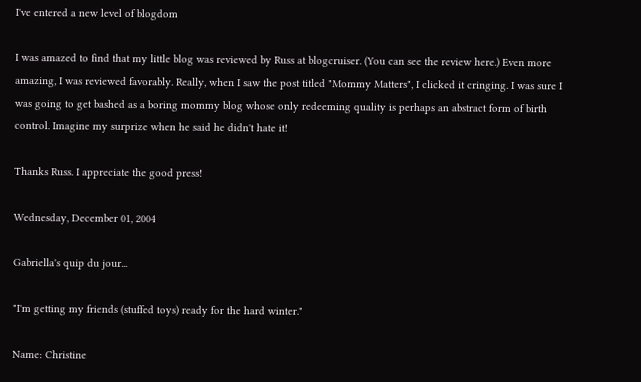I've entered a new level of blogdom

I was amazed to find that my little blog was reviewed by Russ at blogcruiser. (You can see the review here.) Even more amazing, I was reviewed favorably. Really, when I saw the post titled "Mommy Matters", I clicked it cringing. I was sure I was going to get bashed as a boring mommy blog whose only redeeming quality is perhaps an abstract form of birth control. Imagine my surprize when he said he didn't hate it!

Thanks Russ. I appreciate the good press!

Wednesday, December 01, 2004

Gabriella's quip du jour...

"I'm getting my friends (stuffed toys) ready for the hard winter."

Name: Christine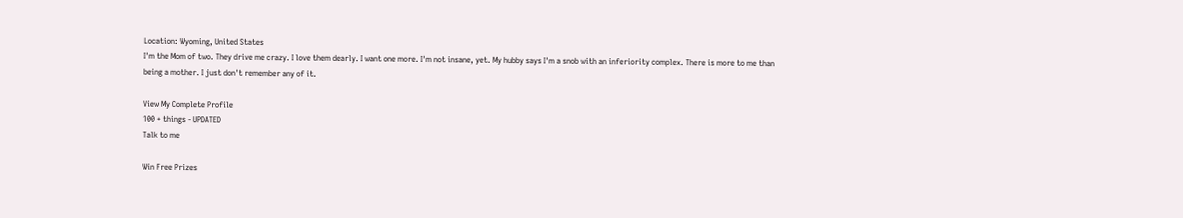Location: Wyoming, United States
I'm the Mom of two. They drive me crazy. I love them dearly. I want one more. I'm not insane, yet. My hubby says I'm a snob with an inferiority complex. There is more to me than being a mother. I just don't remember any of it.

View My Complete Profile
100 + things - UPDATED
Talk to me

Win Free Prizes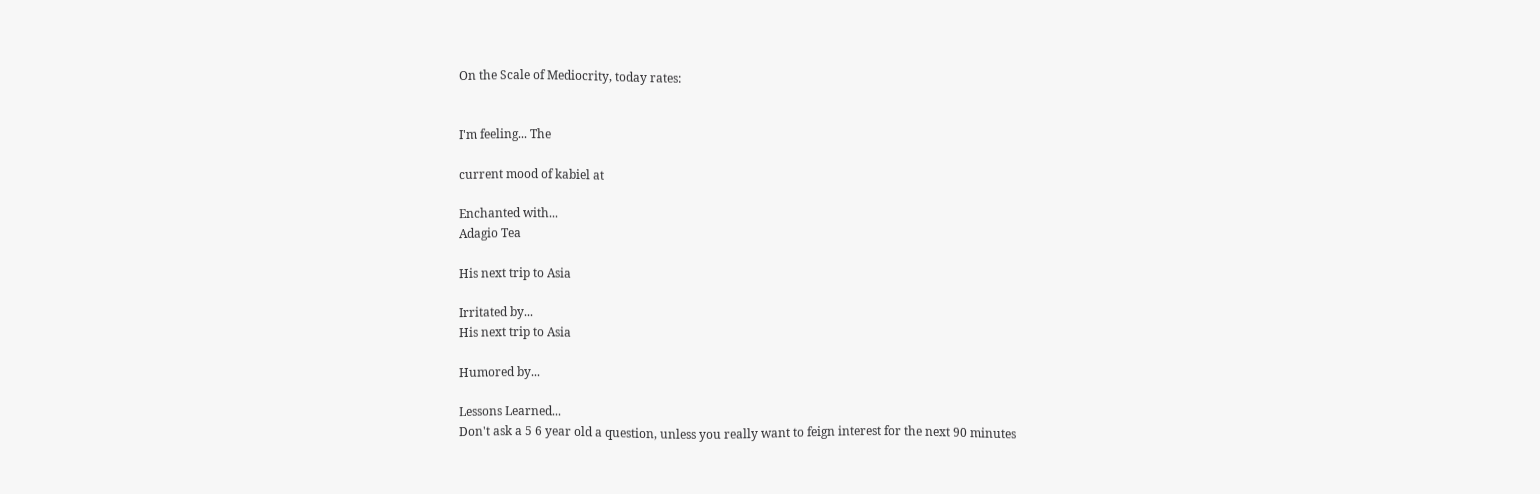On the Scale of Mediocrity, today rates:


I'm feeling... The

current mood of kabiel at

Enchanted with...
Adagio Tea

His next trip to Asia

Irritated by...
His next trip to Asia

Humored by...

Lessons Learned...
Don't ask a 5 6 year old a question, unless you really want to feign interest for the next 90 minutes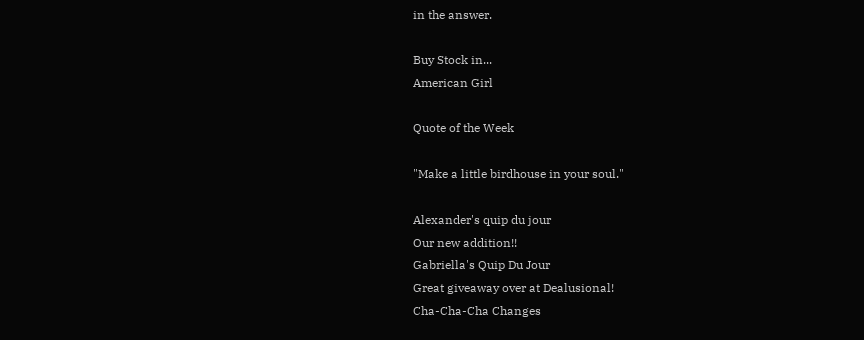in the answer.

Buy Stock in...
American Girl

Quote of the Week

"Make a little birdhouse in your soul."

Alexander's quip du jour
Our new addition!!
Gabriella's Quip Du Jour
Great giveaway over at Dealusional!
Cha-Cha-Cha Changes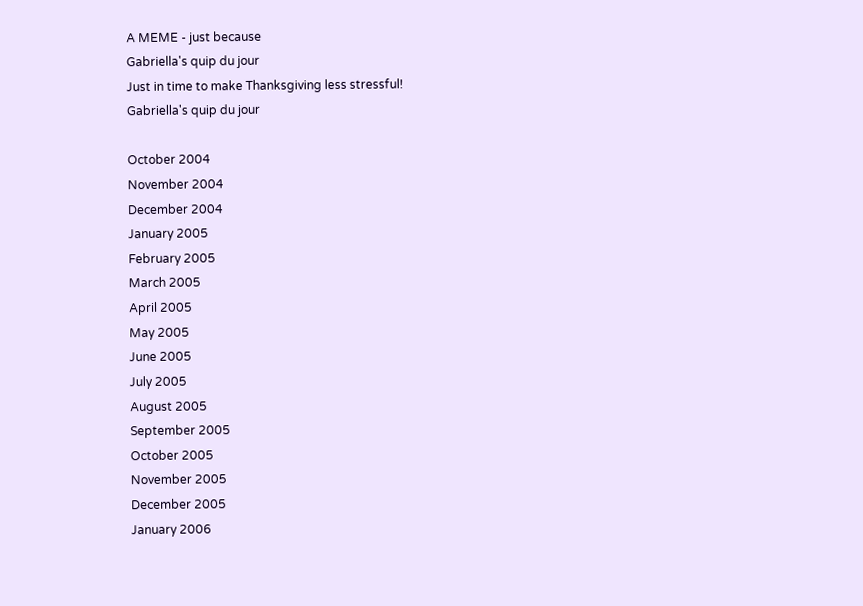A MEME - just because
Gabriella's quip du jour
Just in time to make Thanksgiving less stressful!
Gabriella's quip du jour

October 2004
November 2004
December 2004
January 2005
February 2005
March 2005
April 2005
May 2005
June 2005
July 2005
August 2005
September 2005
October 2005
November 2005
December 2005
January 2006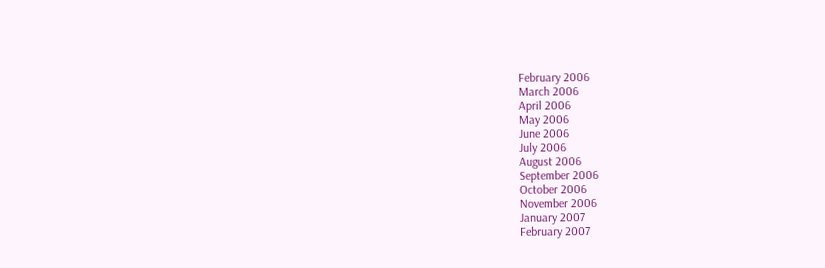February 2006
March 2006
April 2006
May 2006
June 2006
July 2006
August 2006
September 2006
October 2006
November 2006
January 2007
February 2007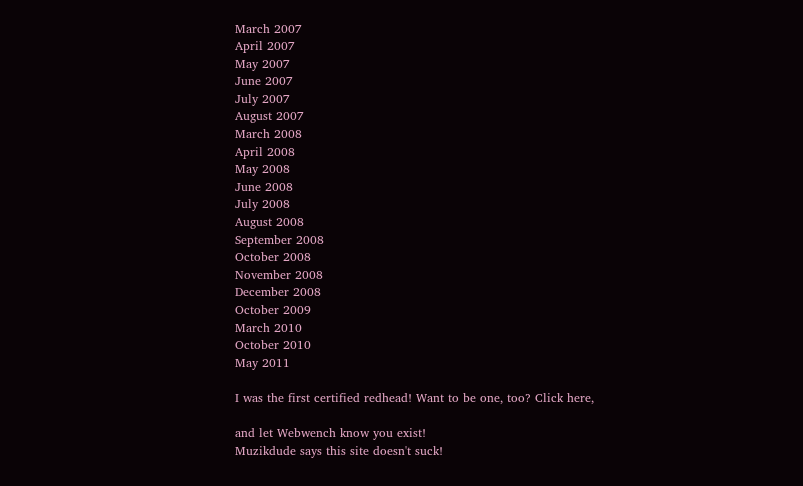March 2007
April 2007
May 2007
June 2007
July 2007
August 2007
March 2008
April 2008
May 2008
June 2008
July 2008
August 2008
September 2008
October 2008
November 2008
December 2008
October 2009
March 2010
October 2010
May 2011

I was the first certified redhead! Want to be one, too? Click here,

and let Webwench know you exist!
Muzikdude says this site doesn't suck!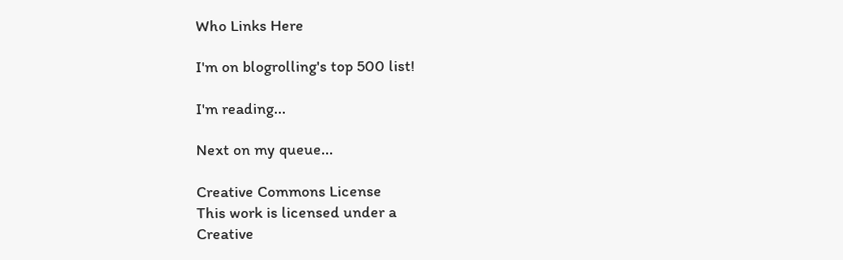Who Links Here

I'm on blogrolling's top 500 list!

I'm reading...

Next on my queue...

Creative Commons License
This work is licensed under a
Creative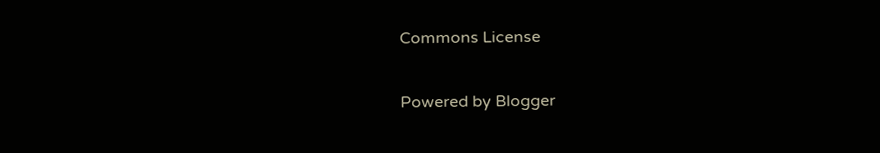Commons License

Powered by Blogger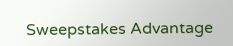Sweepstakes Advantage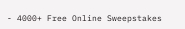- 4000+ Free Online Sweepstakes